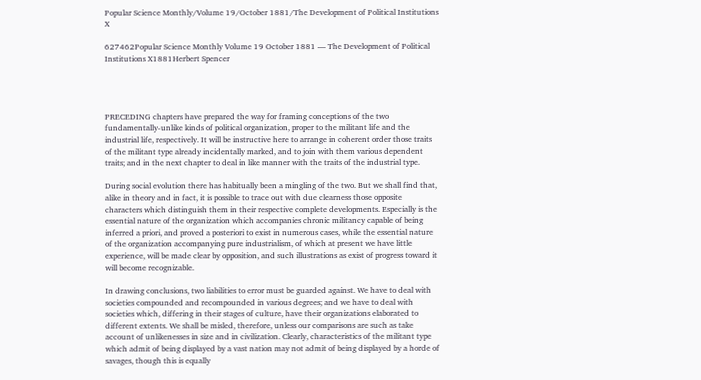Popular Science Monthly/Volume 19/October 1881/The Development of Political Institutions X

627462Popular Science Monthly Volume 19 October 1881 — The Development of Political Institutions X1881Herbert Spencer




PRECEDING chapters have prepared the way for framing conceptions of the two fundamentally-unlike kinds of political organization, proper to the militant life and the industrial life, respectively. It will be instructive here to arrange in coherent order those traits of the militant type already incidentally marked, and to join with them various dependent traits; and in the next chapter to deal in like manner with the traits of the industrial type.

During social evolution there has habitually been a mingling of the two. But we shall find that, alike in theory and in fact, it is possible to trace out with due clearness those opposite characters which distinguish them in their respective complete developments. Especially is the essential nature of the organization which accompanies chronic militancy capable of being inferred a priori, and proved a posteriori to exist in numerous cases, while the essential nature of the organization accompanying pure industrialism, of which at present we have little experience, will be made clear by opposition, and such illustrations as exist of progress toward it will become recognizable.

In drawing conclusions, two liabilities to error must be guarded against. We have to deal with societies compounded and recompounded in various degrees; and we have to deal with societies which, differing in their stages of culture, have their organizations elaborated to different extents. We shall be misled, therefore, unless our comparisons are such as take account of unlikenesses in size and in civilization. Clearly, characteristics of the militant type which admit of being displayed by a vast nation may not admit of being displayed by a horde of savages, though this is equally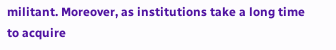militant. Moreover, as institutions take a long time to acquire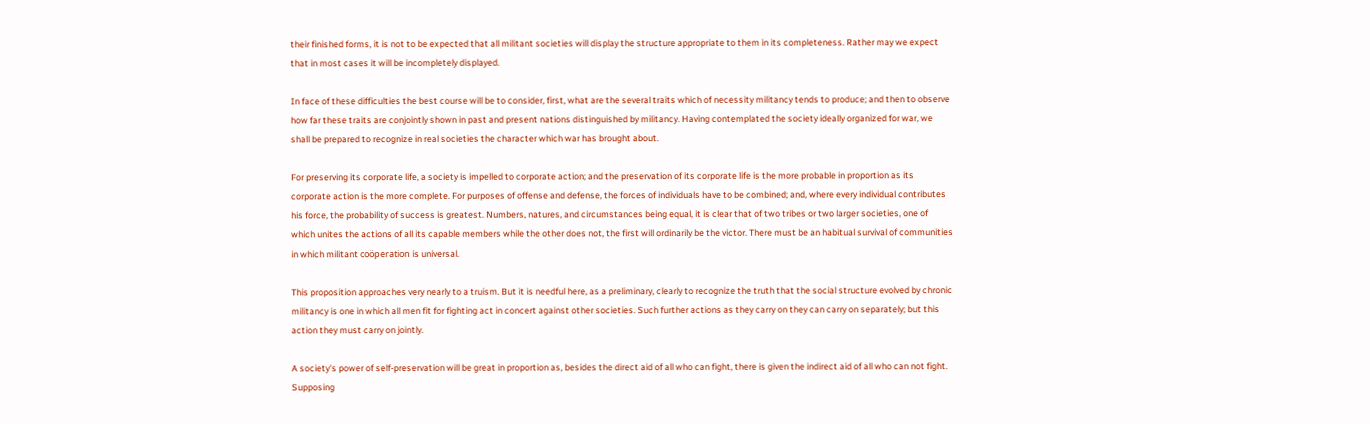their finished forms, it is not to be expected that all militant societies will display the structure appropriate to them in its completeness. Rather may we expect that in most cases it will be incompletely displayed.

In face of these difficulties the best course will be to consider, first, what are the several traits which of necessity militancy tends to produce; and then to observe how far these traits are conjointly shown in past and present nations distinguished by militancy. Having contemplated the society ideally organized for war, we shall be prepared to recognize in real societies the character which war has brought about.

For preserving its corporate life, a society is impelled to corporate action; and the preservation of its corporate life is the more probable in proportion as its corporate action is the more complete. For purposes of offense and defense, the forces of individuals have to be combined; and, where every individual contributes his force, the probability of success is greatest. Numbers, natures, and circumstances being equal, it is clear that of two tribes or two larger societies, one of which unites the actions of all its capable members while the other does not, the first will ordinarily be the victor. There must be an habitual survival of communities in which militant coöperation is universal.

This proposition approaches very nearly to a truism. But it is needful here, as a preliminary, clearly to recognize the truth that the social structure evolved by chronic militancy is one in which all men fit for fighting act in concert against other societies. Such further actions as they carry on they can carry on separately; but this action they must carry on jointly.

A society's power of self-preservation will be great in proportion as, besides the direct aid of all who can fight, there is given the indirect aid of all who can not fight. Supposing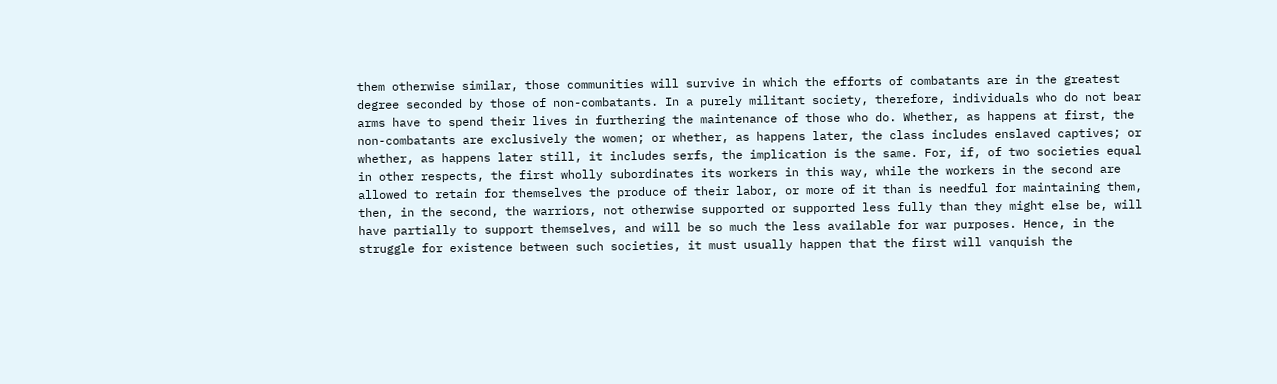them otherwise similar, those communities will survive in which the efforts of combatants are in the greatest degree seconded by those of non-combatants. In a purely militant society, therefore, individuals who do not bear arms have to spend their lives in furthering the maintenance of those who do. Whether, as happens at first, the non-combatants are exclusively the women; or whether, as happens later, the class includes enslaved captives; or whether, as happens later still, it includes serfs, the implication is the same. For, if, of two societies equal in other respects, the first wholly subordinates its workers in this way, while the workers in the second are allowed to retain for themselves the produce of their labor, or more of it than is needful for maintaining them, then, in the second, the warriors, not otherwise supported or supported less fully than they might else be, will have partially to support themselves, and will be so much the less available for war purposes. Hence, in the struggle for existence between such societies, it must usually happen that the first will vanquish the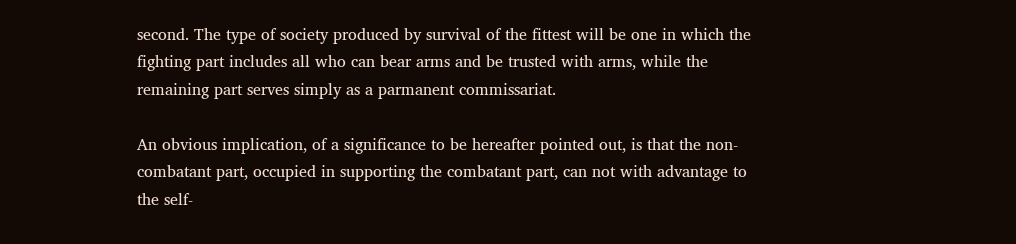second. The type of society produced by survival of the fittest will be one in which the fighting part includes all who can bear arms and be trusted with arms, while the remaining part serves simply as a parmanent commissariat.

An obvious implication, of a significance to be hereafter pointed out, is that the non-combatant part, occupied in supporting the combatant part, can not with advantage to the self-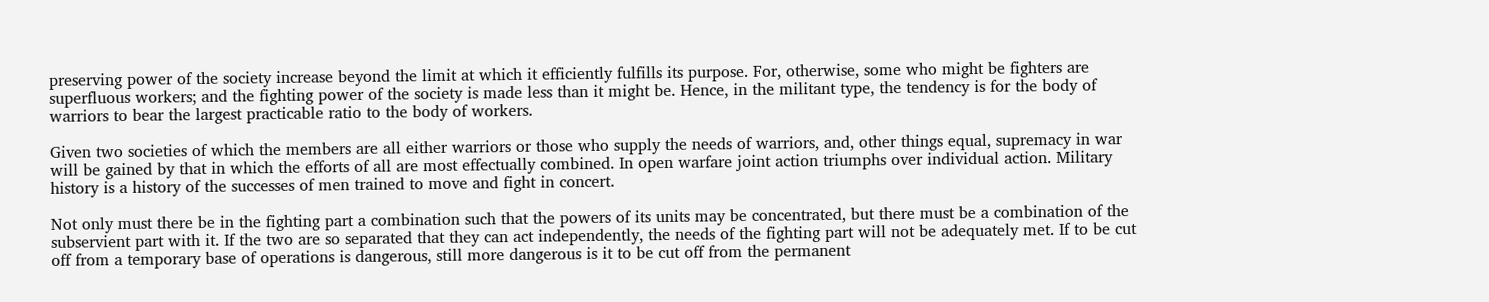preserving power of the society increase beyond the limit at which it efficiently fulfills its purpose. For, otherwise, some who might be fighters are superfluous workers; and the fighting power of the society is made less than it might be. Hence, in the militant type, the tendency is for the body of warriors to bear the largest practicable ratio to the body of workers.

Given two societies of which the members are all either warriors or those who supply the needs of warriors, and, other things equal, supremacy in war will be gained by that in which the efforts of all are most effectually combined. In open warfare joint action triumphs over individual action. Military history is a history of the successes of men trained to move and fight in concert.

Not only must there be in the fighting part a combination such that the powers of its units may be concentrated, but there must be a combination of the subservient part with it. If the two are so separated that they can act independently, the needs of the fighting part will not be adequately met. If to be cut off from a temporary base of operations is dangerous, still more dangerous is it to be cut off from the permanent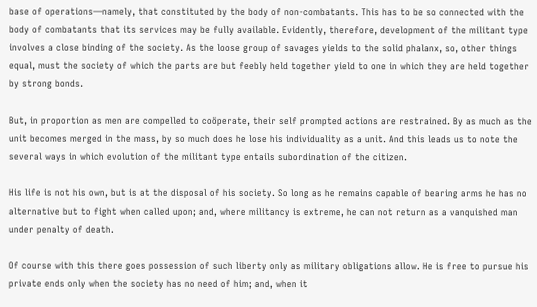base of operations—namely, that constituted by the body of non-combatants. This has to be so connected with the body of combatants that its services may be fully available. Evidently, therefore, development of the militant type involves a close binding of the society. As the loose group of savages yields to the solid phalanx, so, other things equal, must the society of which the parts are but feebly held together yield to one in which they are held together by strong bonds.

But, in proportion as men are compelled to coöperate, their self prompted actions are restrained. By as much as the unit becomes merged in the mass, by so much does he lose his individuality as a unit. And this leads us to note the several ways in which evolution of the militant type entails subordination of the citizen.

His life is not his own, but is at the disposal of his society. So long as he remains capable of bearing arms he has no alternative but to fight when called upon; and, where militancy is extreme, he can not return as a vanquished man under penalty of death.

Of course with this there goes possession of such liberty only as military obligations allow. He is free to pursue his private ends only when the society has no need of him; and, when it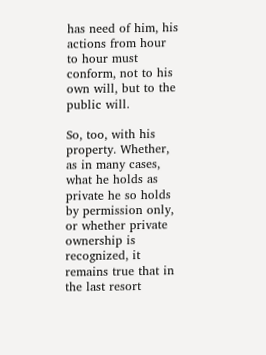has need of him, his actions from hour to hour must conform, not to his own will, but to the public will.

So, too, with his property. Whether, as in many cases, what he holds as private he so holds by permission only, or whether private ownership is recognized, it remains true that in the last resort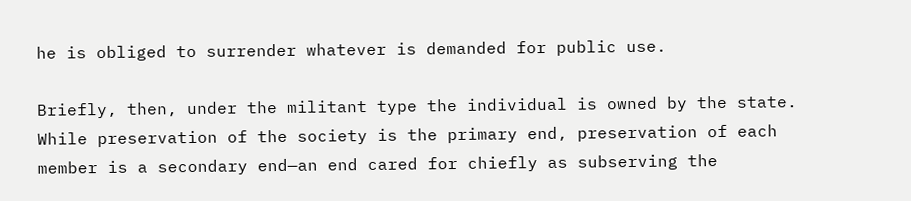he is obliged to surrender whatever is demanded for public use.

Briefly, then, under the militant type the individual is owned by the state. While preservation of the society is the primary end, preservation of each member is a secondary end—an end cared for chiefly as subserving the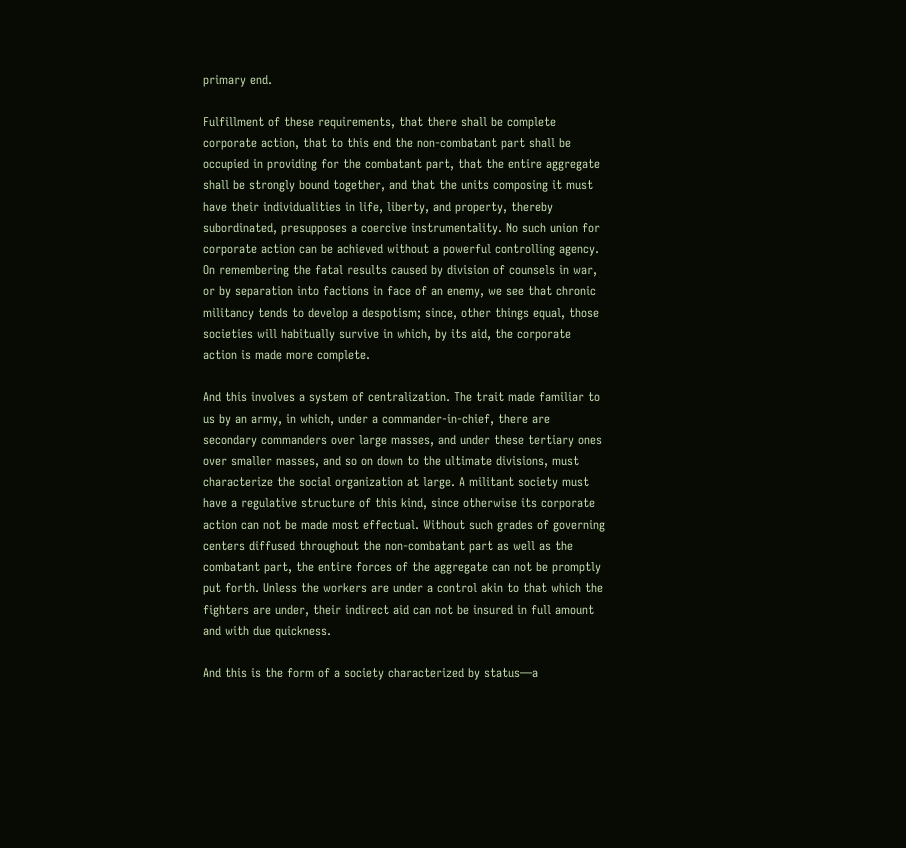primary end.

Fulfillment of these requirements, that there shall be complete corporate action, that to this end the non-combatant part shall be occupied in providing for the combatant part, that the entire aggregate shall be strongly bound together, and that the units composing it must have their individualities in life, liberty, and property, thereby subordinated, presupposes a coercive instrumentality. No such union for corporate action can be achieved without a powerful controlling agency. On remembering the fatal results caused by division of counsels in war, or by separation into factions in face of an enemy, we see that chronic militancy tends to develop a despotism; since, other things equal, those societies will habitually survive in which, by its aid, the corporate action is made more complete.

And this involves a system of centralization. The trait made familiar to us by an army, in which, under a commander-in-chief, there are secondary commanders over large masses, and under these tertiary ones over smaller masses, and so on down to the ultimate divisions, must characterize the social organization at large. A militant society must have a regulative structure of this kind, since otherwise its corporate action can not be made most effectual. Without such grades of governing centers diffused throughout the non-combatant part as well as the combatant part, the entire forces of the aggregate can not be promptly put forth. Unless the workers are under a control akin to that which the fighters are under, their indirect aid can not be insured in full amount and with due quickness.

And this is the form of a society characterized by status—a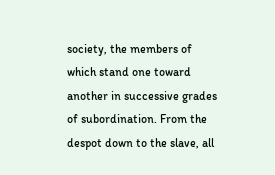society, the members of which stand one toward another in successive grades of subordination. From the despot down to the slave, all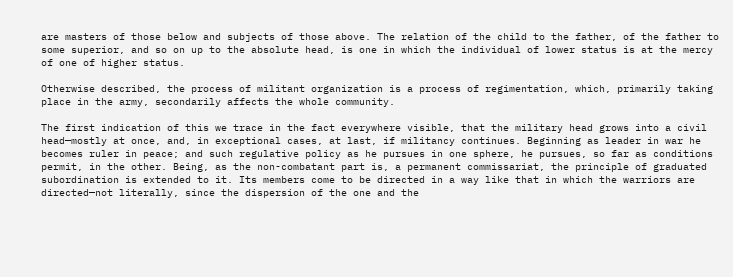are masters of those below and subjects of those above. The relation of the child to the father, of the father to some superior, and so on up to the absolute head, is one in which the individual of lower status is at the mercy of one of higher status.

Otherwise described, the process of militant organization is a process of regimentation, which, primarily taking place in the army, secondarily affects the whole community.

The first indication of this we trace in the fact everywhere visible, that the military head grows into a civil head—mostly at once, and, in exceptional cases, at last, if militancy continues. Beginning as leader in war he becomes ruler in peace; and such regulative policy as he pursues in one sphere, he pursues, so far as conditions permit, in the other. Being, as the non-combatant part is, a permanent commissariat, the principle of graduated subordination is extended to it. Its members come to be directed in a way like that in which the warriors are directed—not literally, since the dispersion of the one and the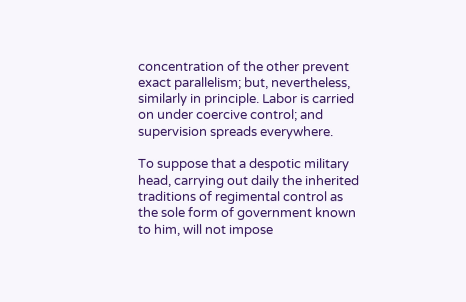concentration of the other prevent exact parallelism; but, nevertheless, similarly in principle. Labor is carried on under coercive control; and supervision spreads everywhere.

To suppose that a despotic military head, carrying out daily the inherited traditions of regimental control as the sole form of government known to him, will not impose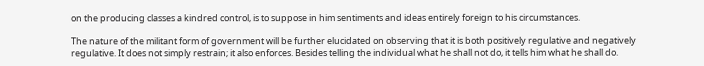on the producing classes a kindred control, is to suppose in him sentiments and ideas entirely foreign to his circumstances.

The nature of the militant form of government will be further elucidated on observing that it is both positively regulative and negatively regulative. It does not simply restrain; it also enforces. Besides telling the individual what he shall not do, it tells him what he shall do.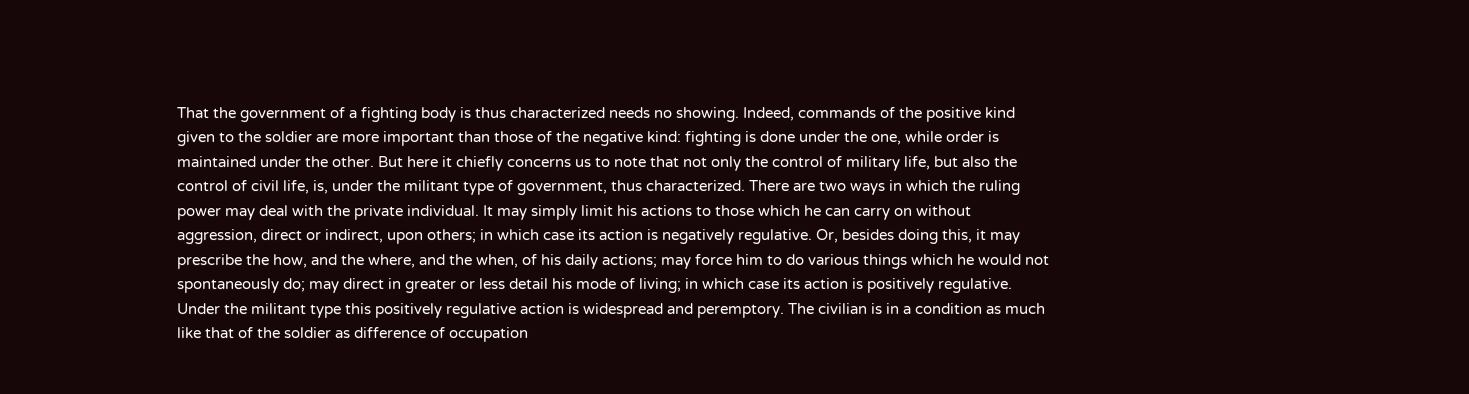That the government of a fighting body is thus characterized needs no showing. Indeed, commands of the positive kind given to the soldier are more important than those of the negative kind: fighting is done under the one, while order is maintained under the other. But here it chiefly concerns us to note that not only the control of military life, but also the control of civil life, is, under the militant type of government, thus characterized. There are two ways in which the ruling power may deal with the private individual. It may simply limit his actions to those which he can carry on without aggression, direct or indirect, upon others; in which case its action is negatively regulative. Or, besides doing this, it may prescribe the how, and the where, and the when, of his daily actions; may force him to do various things which he would not spontaneously do; may direct in greater or less detail his mode of living; in which case its action is positively regulative. Under the militant type this positively regulative action is widespread and peremptory. The civilian is in a condition as much like that of the soldier as difference of occupation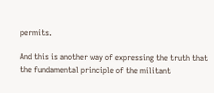permits.

And this is another way of expressing the truth that the fundamental principle of the militant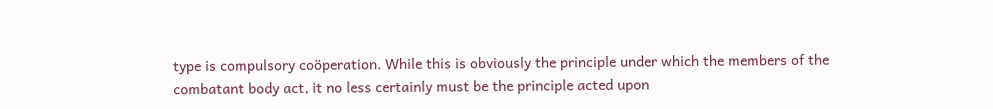type is compulsory coöperation. While this is obviously the principle under which the members of the combatant body act, it no less certainly must be the principle acted upon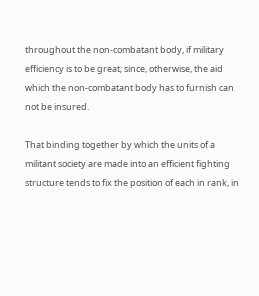throughout the non-combatant body, if military efficiency is to be great; since, otherwise, the aid which the non-combatant body has to furnish can not be insured.

That binding together by which the units of a militant society are made into an efficient fighting structure tends to fix the position of each in rank, in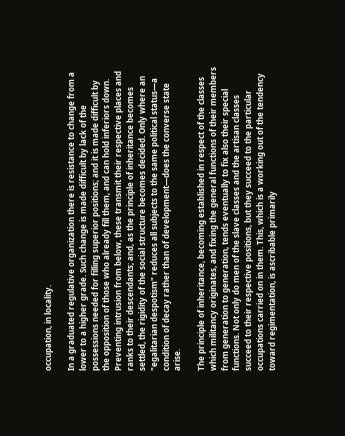occupation, in locality.

In a graduated regulative organization there is resistance to change from a lower to a higher grade. Such change is made difficult by lack of the possessions needed for filling superior positions; and it is made difficult by the opposition of those who already fill them, and can hold inferiors down. Preventing intrusion from below, these transmit their respective places and ranks to their descendants; and, as the principle of inheritance becomes settled, the rigidity of the social structure becomes decided. Only where an "egalitarian despotism" reduces all subjects to the same political status—a condition of decay rather than of development—does the converse state arise.

The principle of inheritance, becoming established in respect of the classes which militancy originates, and fixing the general functions of their members from generation to generation, tends eventually to fix also their special functions. Not only do men of the slave classes and the artisan classes succeed to their respective positions, but they succeed to the particular occupations carried on in them. This, which is a working out of the tendency toward regimentation, is ascribable primarily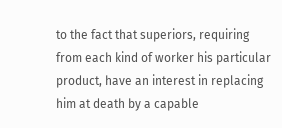to the fact that superiors, requiring from each kind of worker his particular product, have an interest in replacing him at death by a capable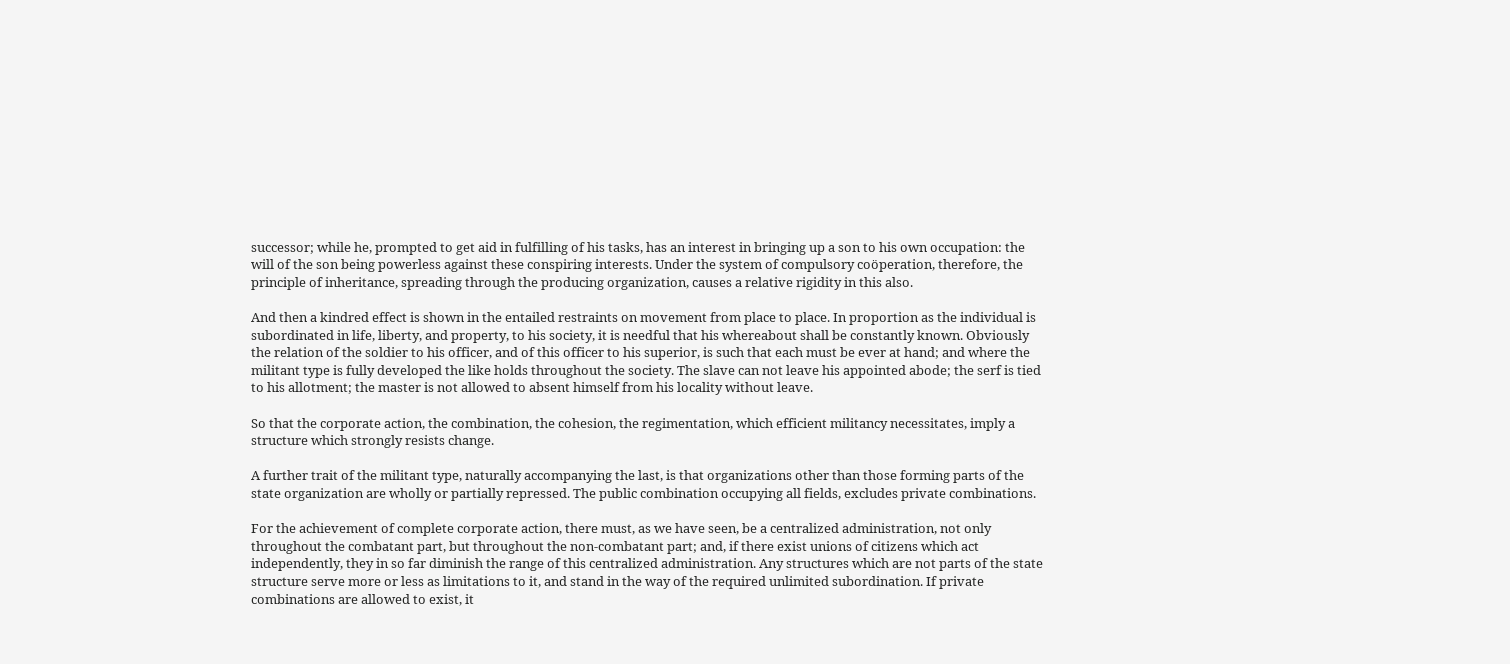successor; while he, prompted to get aid in fulfilling of his tasks, has an interest in bringing up a son to his own occupation: the will of the son being powerless against these conspiring interests. Under the system of compulsory coöperation, therefore, the principle of inheritance, spreading through the producing organization, causes a relative rigidity in this also.

And then a kindred effect is shown in the entailed restraints on movement from place to place. In proportion as the individual is subordinated in life, liberty, and property, to his society, it is needful that his whereabout shall be constantly known. Obviously the relation of the soldier to his officer, and of this officer to his superior, is such that each must be ever at hand; and where the militant type is fully developed the like holds throughout the society. The slave can not leave his appointed abode; the serf is tied to his allotment; the master is not allowed to absent himself from his locality without leave.

So that the corporate action, the combination, the cohesion, the regimentation, which efficient militancy necessitates, imply a structure which strongly resists change.

A further trait of the militant type, naturally accompanying the last, is that organizations other than those forming parts of the state organization are wholly or partially repressed. The public combination occupying all fields, excludes private combinations.

For the achievement of complete corporate action, there must, as we have seen, be a centralized administration, not only throughout the combatant part, but throughout the non-combatant part; and, if there exist unions of citizens which act independently, they in so far diminish the range of this centralized administration. Any structures which are not parts of the state structure serve more or less as limitations to it, and stand in the way of the required unlimited subordination. If private combinations are allowed to exist, it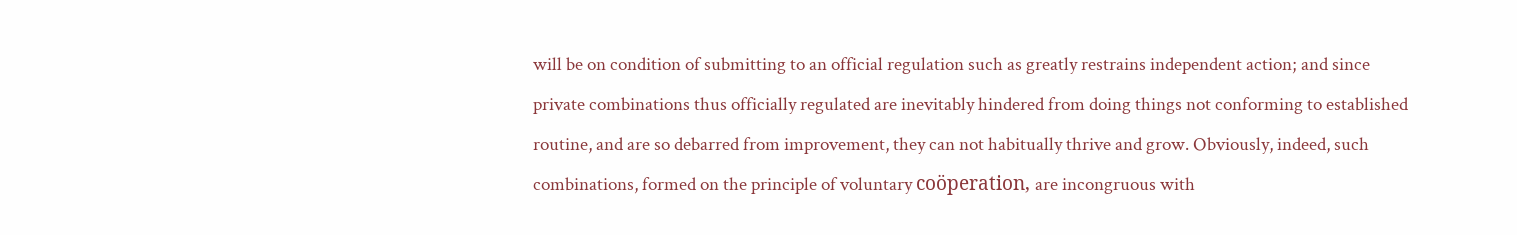will be on condition of submitting to an official regulation such as greatly restrains independent action; and since private combinations thus officially regulated are inevitably hindered from doing things not conforming to established routine, and are so debarred from improvement, they can not habitually thrive and grow. Obviously, indeed, such combinations, formed on the principle of voluntary coöperation, are incongruous with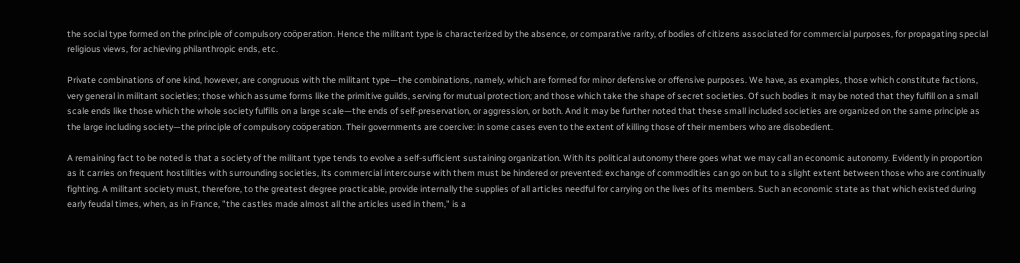the social type formed on the principle of compulsory coöperation. Hence the militant type is characterized by the absence, or comparative rarity, of bodies of citizens associated for commercial purposes, for propagating special religious views, for achieving philanthropic ends, etc.

Private combinations of one kind, however, are congruous with the militant type—the combinations, namely, which are formed for minor defensive or offensive purposes. We have, as examples, those which constitute factions, very general in militant societies; those which assume forms like the primitive guilds, serving for mutual protection; and those which take the shape of secret societies. Of such bodies it may be noted that they fulfill on a small scale ends like those which the whole society fulfills on a large scale—the ends of self-preservation, or aggression, or both. And it may be further noted that these small included societies are organized on the same principle as the large including society—the principle of compulsory coöperation. Their governments are coercive: in some cases even to the extent of killing those of their members who are disobedient.

A remaining fact to be noted is that a society of the militant type tends to evolve a self-sufficient sustaining organization. With its political autonomy there goes what we may call an economic autonomy. Evidently in proportion as it carries on frequent hostilities with surrounding societies, its commercial intercourse with them must be hindered or prevented: exchange of commodities can go on but to a slight extent between those who are continually fighting. A militant society must, therefore, to the greatest degree practicable, provide internally the supplies of all articles needful for carrying on the lives of its members. Such an economic state as that which existed during early feudal times, when, as in France, "the castles made almost all the articles used in them," is a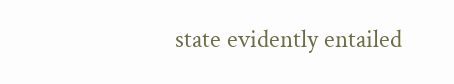state evidently entailed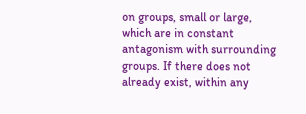on groups, small or large, which are in constant antagonism with surrounding groups. If there does not already exist, within any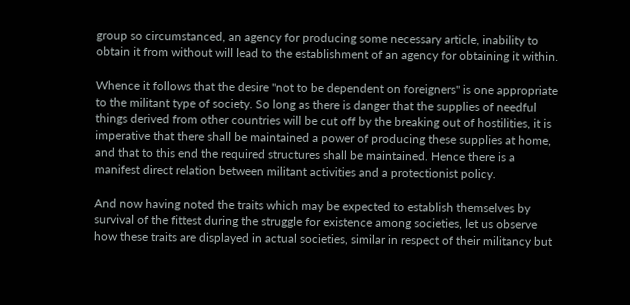group so circumstanced, an agency for producing some necessary article, inability to obtain it from without will lead to the establishment of an agency for obtaining it within.

Whence it follows that the desire "not to be dependent on foreigners" is one appropriate to the militant type of society. So long as there is danger that the supplies of needful things derived from other countries will be cut off by the breaking out of hostilities, it is imperative that there shall be maintained a power of producing these supplies at home, and that to this end the required structures shall be maintained. Hence there is a manifest direct relation between militant activities and a protectionist policy.

And now having noted the traits which may be expected to establish themselves by survival of the fittest during the struggle for existence among societies, let us observe how these traits are displayed in actual societies, similar in respect of their militancy but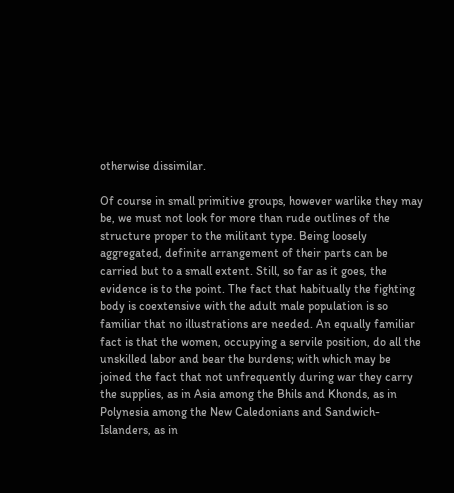otherwise dissimilar.

Of course in small primitive groups, however warlike they may be, we must not look for more than rude outlines of the structure proper to the militant type. Being loosely aggregated, definite arrangement of their parts can be carried but to a small extent. Still, so far as it goes, the evidence is to the point. The fact that habitually the fighting body is coextensive with the adult male population is so familiar that no illustrations are needed. An equally familiar fact is that the women, occupying a servile position, do all the unskilled labor and bear the burdens; with which may be joined the fact that not unfrequently during war they carry the supplies, as in Asia among the Bhils and Khonds, as in Polynesia among the New Caledonians and Sandwich-Islanders, as in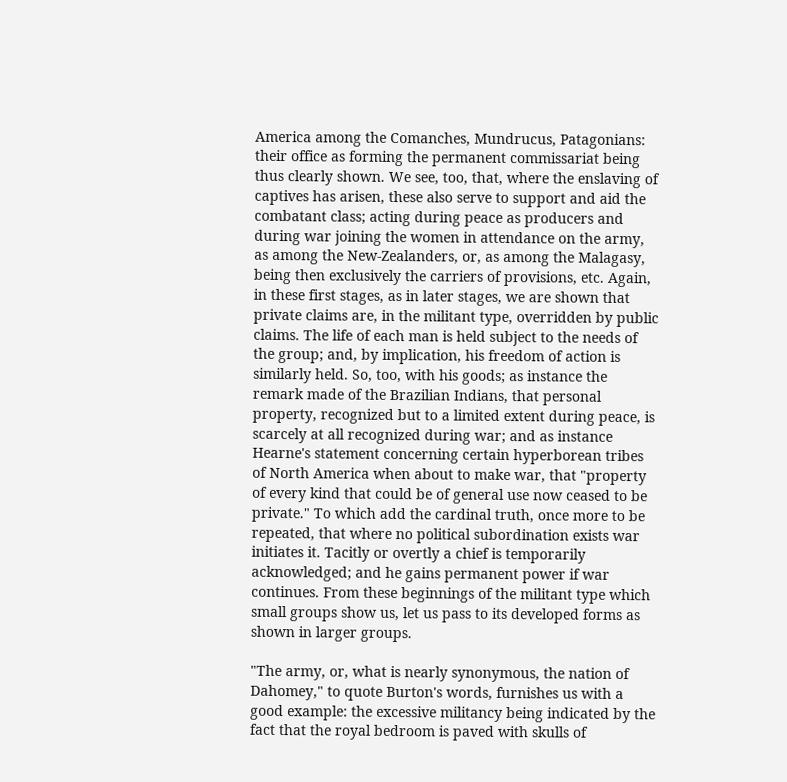America among the Comanches, Mundrucus, Patagonians: their office as forming the permanent commissariat being thus clearly shown. We see, too, that, where the enslaving of captives has arisen, these also serve to support and aid the combatant class; acting during peace as producers and during war joining the women in attendance on the army, as among the New-Zealanders, or, as among the Malagasy, being then exclusively the carriers of provisions, etc. Again, in these first stages, as in later stages, we are shown that private claims are, in the militant type, overridden by public claims. The life of each man is held subject to the needs of the group; and, by implication, his freedom of action is similarly held. So, too, with his goods; as instance the remark made of the Brazilian Indians, that personal property, recognized but to a limited extent during peace, is scarcely at all recognized during war; and as instance Hearne's statement concerning certain hyperborean tribes of North America when about to make war, that "property of every kind that could be of general use now ceased to be private." To which add the cardinal truth, once more to be repeated, that where no political subordination exists war initiates it. Tacitly or overtly a chief is temporarily acknowledged; and he gains permanent power if war continues. From these beginnings of the militant type which small groups show us, let us pass to its developed forms as shown in larger groups.

"The army, or, what is nearly synonymous, the nation of Dahomey," to quote Burton's words, furnishes us with a good example: the excessive militancy being indicated by the fact that the royal bedroom is paved with skulls of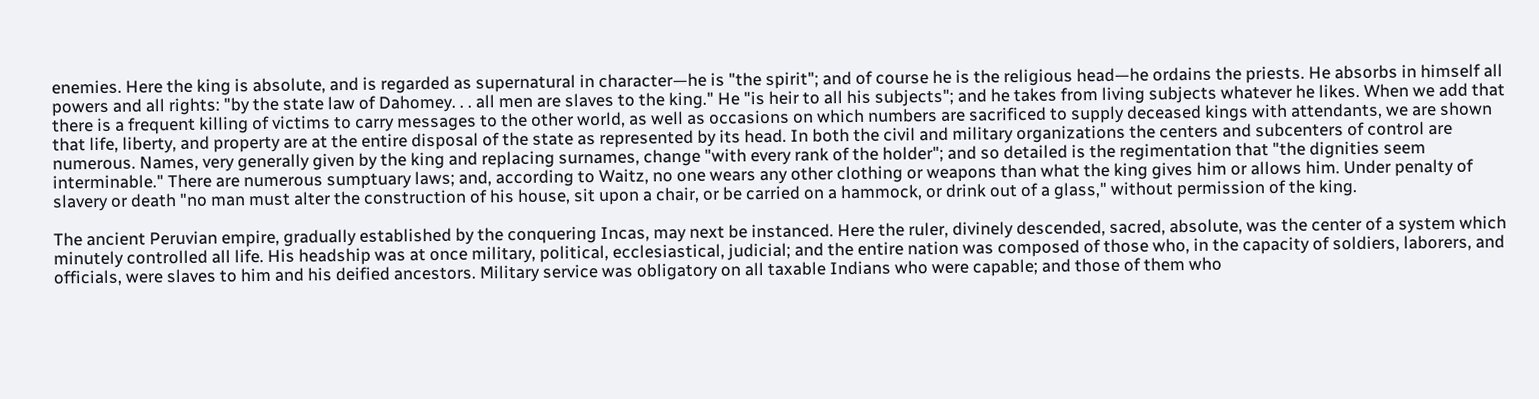enemies. Here the king is absolute, and is regarded as supernatural in character—he is "the spirit"; and of course he is the religious head—he ordains the priests. He absorbs in himself all powers and all rights: "by the state law of Dahomey. . . all men are slaves to the king." He "is heir to all his subjects"; and he takes from living subjects whatever he likes. When we add that there is a frequent killing of victims to carry messages to the other world, as well as occasions on which numbers are sacrificed to supply deceased kings with attendants, we are shown that life, liberty, and property are at the entire disposal of the state as represented by its head. In both the civil and military organizations the centers and subcenters of control are numerous. Names, very generally given by the king and replacing surnames, change "with every rank of the holder"; and so detailed is the regimentation that "the dignities seem interminable." There are numerous sumptuary laws; and, according to Waitz, no one wears any other clothing or weapons than what the king gives him or allows him. Under penalty of slavery or death "no man must alter the construction of his house, sit upon a chair, or be carried on a hammock, or drink out of a glass," without permission of the king.

The ancient Peruvian empire, gradually established by the conquering Incas, may next be instanced. Here the ruler, divinely descended, sacred, absolute, was the center of a system which minutely controlled all life. His headship was at once military, political, ecclesiastical, judicial; and the entire nation was composed of those who, in the capacity of soldiers, laborers, and officials, were slaves to him and his deified ancestors. Military service was obligatory on all taxable Indians who were capable; and those of them who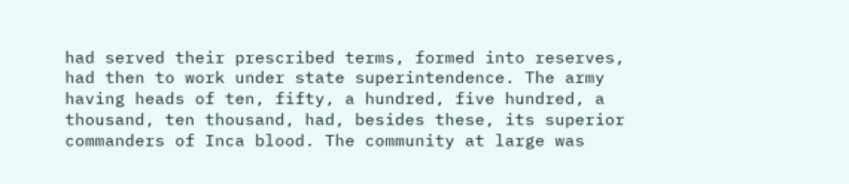had served their prescribed terms, formed into reserves, had then to work under state superintendence. The army having heads of ten, fifty, a hundred, five hundred, a thousand, ten thousand, had, besides these, its superior commanders of Inca blood. The community at large was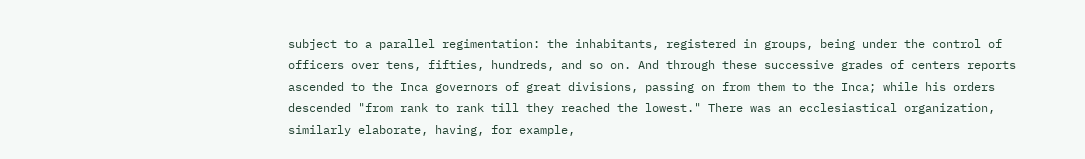subject to a parallel regimentation: the inhabitants, registered in groups, being under the control of officers over tens, fifties, hundreds, and so on. And through these successive grades of centers reports ascended to the Inca governors of great divisions, passing on from them to the Inca; while his orders descended "from rank to rank till they reached the lowest." There was an ecclesiastical organization, similarly elaborate, having, for example,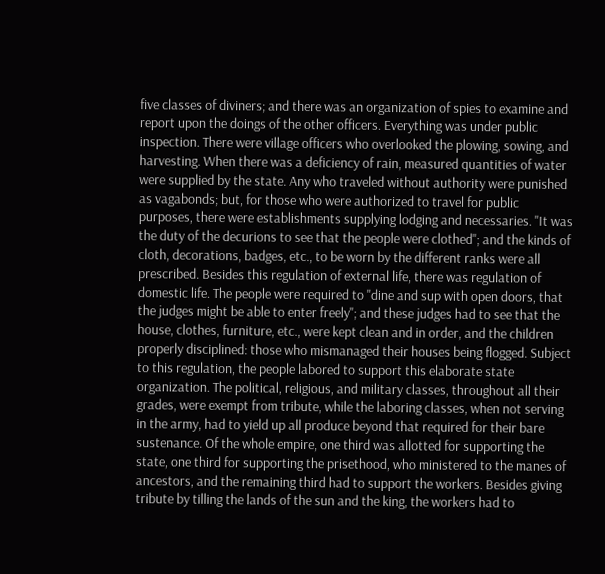five classes of diviners; and there was an organization of spies to examine and report upon the doings of the other officers. Everything was under public inspection. There were village officers who overlooked the plowing, sowing, and harvesting. When there was a deficiency of rain, measured quantities of water were supplied by the state. Any who traveled without authority were punished as vagabonds; but, for those who were authorized to travel for public purposes, there were establishments supplying lodging and necessaries. "It was the duty of the decurions to see that the people were clothed"; and the kinds of cloth, decorations, badges, etc., to be worn by the different ranks were all prescribed. Besides this regulation of external life, there was regulation of domestic life. The people were required to "dine and sup with open doors, that the judges might be able to enter freely"; and these judges had to see that the house, clothes, furniture, etc., were kept clean and in order, and the children properly disciplined: those who mismanaged their houses being flogged. Subject to this regulation, the people labored to support this elaborate state organization. The political, religious, and military classes, throughout all their grades, were exempt from tribute, while the laboring classes, when not serving in the army, had to yield up all produce beyond that required for their bare sustenance. Of the whole empire, one third was allotted for supporting the state, one third for supporting the prisethood, who ministered to the manes of ancestors, and the remaining third had to support the workers. Besides giving tribute by tilling the lands of the sun and the king, the workers had to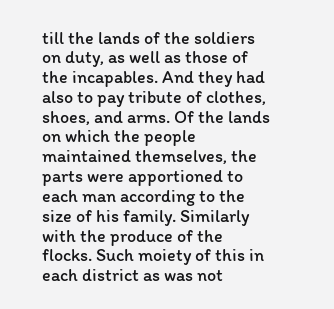till the lands of the soldiers on duty, as well as those of the incapables. And they had also to pay tribute of clothes, shoes, and arms. Of the lands on which the people maintained themselves, the parts were apportioned to each man according to the size of his family. Similarly with the produce of the flocks. Such moiety of this in each district as was not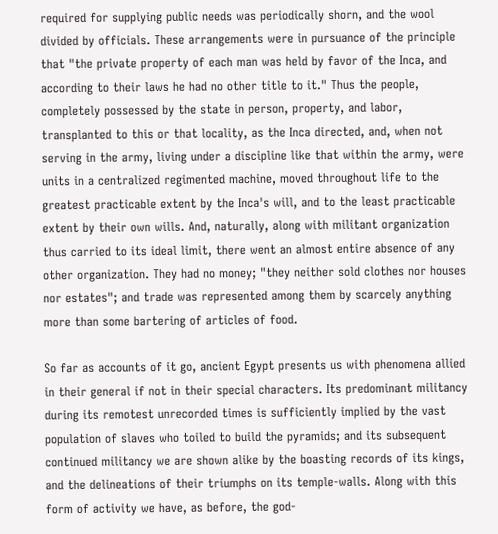required for supplying public needs was periodically shorn, and the wool divided by officials. These arrangements were in pursuance of the principle that "the private property of each man was held by favor of the Inca, and according to their laws he had no other title to it." Thus the people, completely possessed by the state in person, property, and labor, transplanted to this or that locality, as the Inca directed, and, when not serving in the army, living under a discipline like that within the army, were units in a centralized regimented machine, moved throughout life to the greatest practicable extent by the Inca's will, and to the least practicable extent by their own wills. And, naturally, along with militant organization thus carried to its ideal limit, there went an almost entire absence of any other organization. They had no money; "they neither sold clothes nor houses nor estates"; and trade was represented among them by scarcely anything more than some bartering of articles of food.

So far as accounts of it go, ancient Egypt presents us with phenomena allied in their general if not in their special characters. Its predominant militancy during its remotest unrecorded times is sufficiently implied by the vast population of slaves who toiled to build the pyramids; and its subsequent continued militancy we are shown alike by the boasting records of its kings, and the delineations of their triumphs on its temple-walls. Along with this form of activity we have, as before, the god-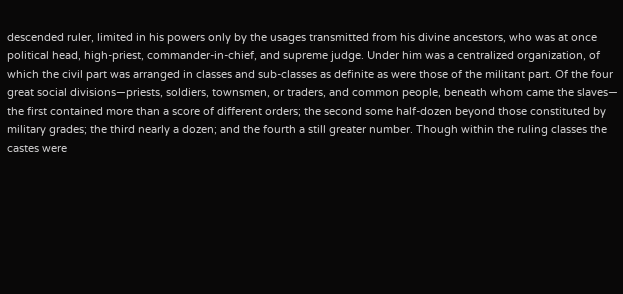descended ruler, limited in his powers only by the usages transmitted from his divine ancestors, who was at once political head, high-priest, commander-in-chief, and supreme judge. Under him was a centralized organization, of which the civil part was arranged in classes and sub-classes as definite as were those of the militant part. Of the four great social divisions—priests, soldiers, townsmen, or traders, and common people, beneath whom came the slaves— the first contained more than a score of different orders; the second some half-dozen beyond those constituted by military grades; the third nearly a dozen; and the fourth a still greater number. Though within the ruling classes the castes were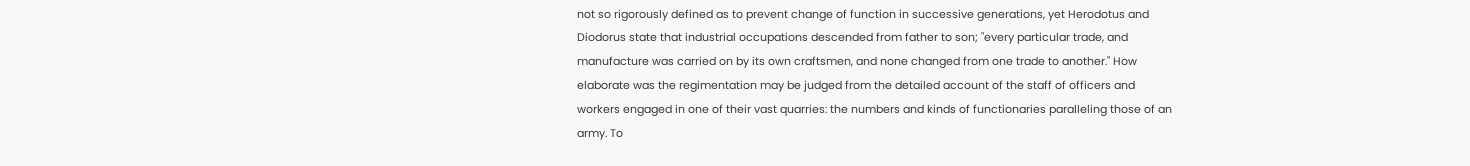not so rigorously defined as to prevent change of function in successive generations, yet Herodotus and Diodorus state that industrial occupations descended from father to son; "every particular trade, and manufacture was carried on by its own craftsmen, and none changed from one trade to another." How elaborate was the regimentation may be judged from the detailed account of the staff of officers and workers engaged in one of their vast quarries: the numbers and kinds of functionaries paralleling those of an army. To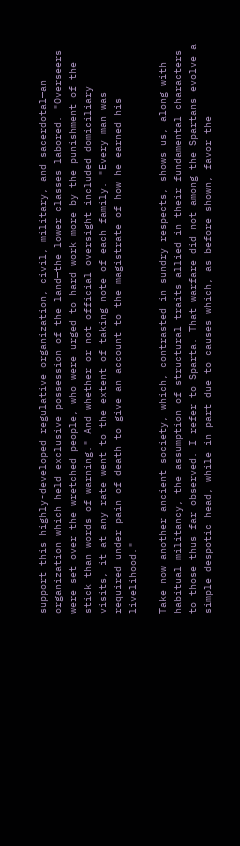support this highly-developed regulative organization, civil, military, and sacerdotal—an organization which held exclusive possession of the land—the lower classes labored. "Overseers were set over the wretched people, who were urged to hard work more by the punishment of the stick than words of warning." And whether or not official oversight included domiciliary visits, it at any rate went to the extent of taking note of each family. "Every man was required under pain of death to give an account to the magistrate of how he earned his livelihood."

Take now another ancient society, which, contrasted in sundry respects, shows us, along with habitual militancy, the assumption of structural traits allied in their fundamental characters to those thus far observed. I refer to Sparta. That warfare did not among the Spartans evolve a simple despotic head, while in part due to causes which, as before shown, favor the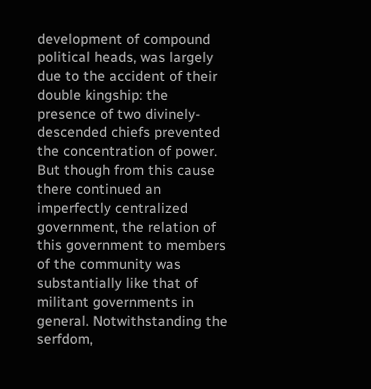development of compound political heads, was largely due to the accident of their double kingship: the presence of two divinely-descended chiefs prevented the concentration of power. But though from this cause there continued an imperfectly centralized government, the relation of this government to members of the community was substantially like that of militant governments in general. Notwithstanding the serfdom,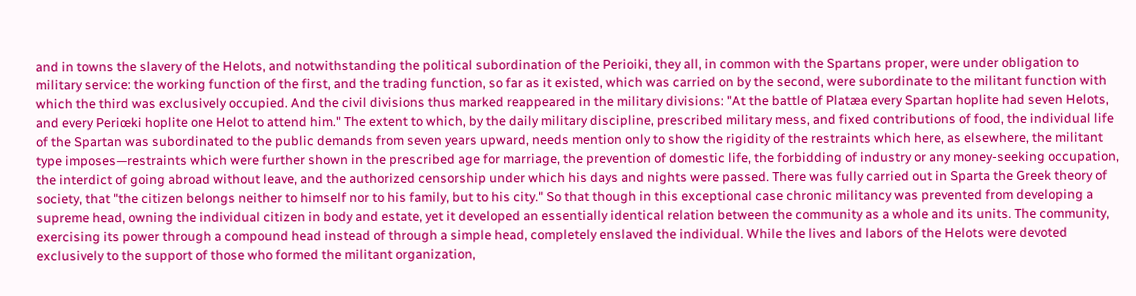and in towns the slavery of the Helots, and notwithstanding the political subordination of the Perioiki, they all, in common with the Spartans proper, were under obligation to military service: the working function of the first, and the trading function, so far as it existed, which was carried on by the second, were subordinate to the militant function with which the third was exclusively occupied. And the civil divisions thus marked reappeared in the military divisions: "At the battle of Platæa every Spartan hoplite had seven Helots, and every Periœki hoplite one Helot to attend him." The extent to which, by the daily military discipline, prescribed military mess, and fixed contributions of food, the individual life of the Spartan was subordinated to the public demands from seven years upward, needs mention only to show the rigidity of the restraints which here, as elsewhere, the militant type imposes—restraints which were further shown in the prescribed age for marriage, the prevention of domestic life, the forbidding of industry or any money-seeking occupation, the interdict of going abroad without leave, and the authorized censorship under which his days and nights were passed. There was fully carried out in Sparta the Greek theory of society, that "the citizen belongs neither to himself nor to his family, but to his city." So that though in this exceptional case chronic militancy was prevented from developing a supreme head, owning the individual citizen in body and estate, yet it developed an essentially identical relation between the community as a whole and its units. The community, exercising its power through a compound head instead of through a simple head, completely enslaved the individual. While the lives and labors of the Helots were devoted exclusively to the support of those who formed the militant organization,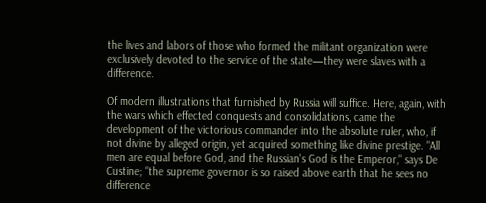the lives and labors of those who formed the militant organization were exclusively devoted to the service of the state—they were slaves with a difference.

Of modern illustrations that furnished by Russia will suffice. Here, again, with the wars which effected conquests and consolidations, came the development of the victorious commander into the absolute ruler, who, if not divine by alleged origin, yet acquired something like divine prestige. "All men are equal before God, and the Russian's God is the Emperor," says De Custine; "the supreme governor is so raised above earth that he sees no difference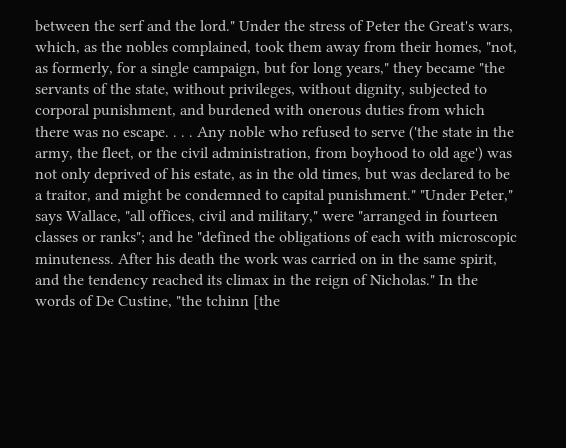between the serf and the lord." Under the stress of Peter the Great's wars, which, as the nobles complained, took them away from their homes, "not, as formerly, for a single campaign, but for long years," they became "the servants of the state, without privileges, without dignity, subjected to corporal punishment, and burdened with onerous duties from which there was no escape. . . . Any noble who refused to serve ('the state in the army, the fleet, or the civil administration, from boyhood to old age') was not only deprived of his estate, as in the old times, but was declared to be a traitor, and might be condemned to capital punishment." "Under Peter," says Wallace, "all offices, civil and military," were "arranged in fourteen classes or ranks"; and he "defined the obligations of each with microscopic minuteness. After his death the work was carried on in the same spirit, and the tendency reached its climax in the reign of Nicholas." In the words of De Custine, "the tchinn [the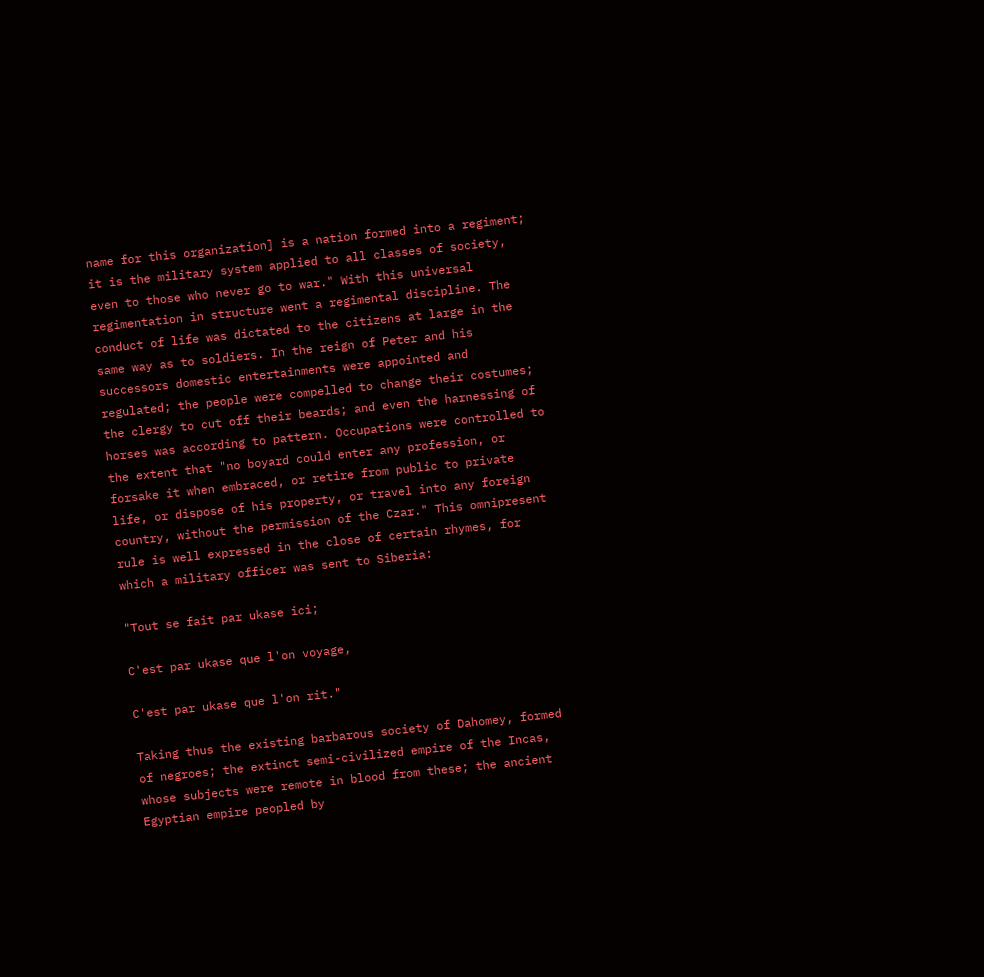name for this organization] is a nation formed into a regiment; it is the military system applied to all classes of society, even to those who never go to war." With this universal regimentation in structure went a regimental discipline. The conduct of life was dictated to the citizens at large in the same way as to soldiers. In the reign of Peter and his successors domestic entertainments were appointed and regulated; the people were compelled to change their costumes; the clergy to cut off their beards; and even the harnessing of horses was according to pattern. Occupations were controlled to the extent that "no boyard could enter any profession, or forsake it when embraced, or retire from public to private life, or dispose of his property, or travel into any foreign country, without the permission of the Czar." This omnipresent rule is well expressed in the close of certain rhymes, for which a military officer was sent to Siberia:

"Tout se fait par ukase ici;

C'est par ukase que l'on voyage,

C'est par ukase que l'on rit."

Taking thus the existing barbarous society of Dahomey, formed of negroes; the extinct semi-civilized empire of the Incas, whose subjects were remote in blood from these; the ancient Egyptian empire peopled by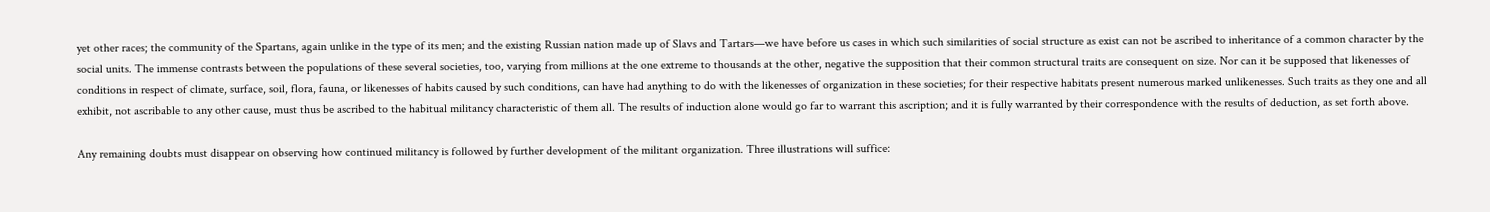yet other races; the community of the Spartans, again unlike in the type of its men; and the existing Russian nation made up of Slavs and Tartars—we have before us cases in which such similarities of social structure as exist can not be ascribed to inheritance of a common character by the social units. The immense contrasts between the populations of these several societies, too, varying from millions at the one extreme to thousands at the other, negative the supposition that their common structural traits are consequent on size. Nor can it be supposed that likenesses of conditions in respect of climate, surface, soil, flora, fauna, or likenesses of habits caused by such conditions, can have had anything to do with the likenesses of organization in these societies; for their respective habitats present numerous marked unlikenesses. Such traits as they one and all exhibit, not ascribable to any other cause, must thus be ascribed to the habitual militancy characteristic of them all. The results of induction alone would go far to warrant this ascription; and it is fully warranted by their correspondence with the results of deduction, as set forth above.

Any remaining doubts must disappear on observing how continued militancy is followed by further development of the militant organization. Three illustrations will suffice: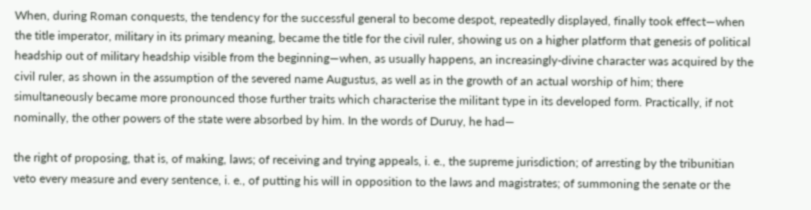When, during Roman conquests, the tendency for the successful general to become despot, repeatedly displayed, finally took effect—when the title imperator, military in its primary meaning, became the title for the civil ruler, showing us on a higher platform that genesis of political headship out of military headship visible from the beginning—when, as usually happens, an increasingly-divine character was acquired by the civil ruler, as shown in the assumption of the severed name Augustus, as well as in the growth of an actual worship of him; there simultaneously became more pronounced those further traits which characterise the militant type in its developed form. Practically, if not nominally, the other powers of the state were absorbed by him. In the words of Duruy, he had—

the right of proposing, that is, of making, laws; of receiving and trying appeals, i. e., the supreme jurisdiction; of arresting by the tribunitian veto every measure and every sentence, i. e., of putting his will in opposition to the laws and magistrates; of summoning the senate or the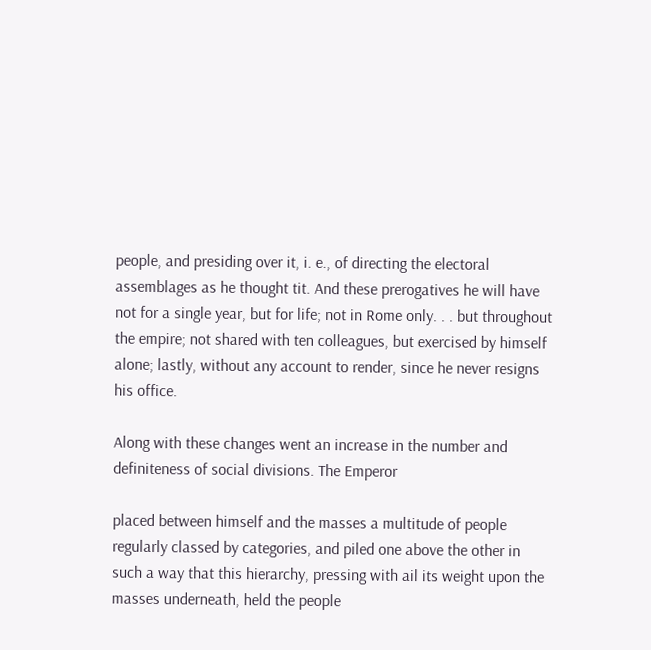people, and presiding over it, i. e., of directing the electoral assemblages as he thought tit. And these prerogatives he will have not for a single year, but for life; not in Rome only. . . but throughout the empire; not shared with ten colleagues, but exercised by himself alone; lastly, without any account to render, since he never resigns his office.

Along with these changes went an increase in the number and definiteness of social divisions. The Emperor

placed between himself and the masses a multitude of people regularly classed by categories, and piled one above the other in such a way that this hierarchy, pressing with ail its weight upon the masses underneath, held the people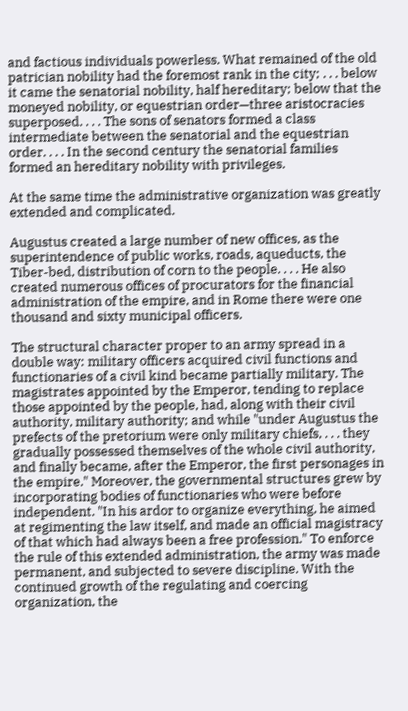and factious individuals powerless. What remained of the old patrician nobility had the foremost rank in the city; . . . below it came the senatorial nobility, half hereditary; below that the moneyed nobility, or equestrian order—three aristocracies superposed. . . . The sons of senators formed a class intermediate between the senatorial and the equestrian order. . . . In the second century the senatorial families formed an hereditary nobility with privileges.

At the same time the administrative organization was greatly extended and complicated.

Augustus created a large number of new offices, as the superintendence of public works, roads, aqueducts, the Tiber-bed, distribution of corn to the people. . . . He also created numerous offices of procurators for the financial administration of the empire, and in Rome there were one thousand and sixty municipal officers.

The structural character proper to an army spread in a double way: military officers acquired civil functions and functionaries of a civil kind became partially military. The magistrates appointed by the Emperor, tending to replace those appointed by the people, had, along with their civil authority, military authority; and while "under Augustus the prefects of the pretorium were only military chiefs, . . . they gradually possessed themselves of the whole civil authority, and finally became, after the Emperor, the first personages in the empire." Moreover, the governmental structures grew by incorporating bodies of functionaries who were before independent. "In his ardor to organize everything, he aimed at regimenting the law itself, and made an official magistracy of that which had always been a free profession." To enforce the rule of this extended administration, the army was made permanent, and subjected to severe discipline. With the continued growth of the regulating and coercing organization, the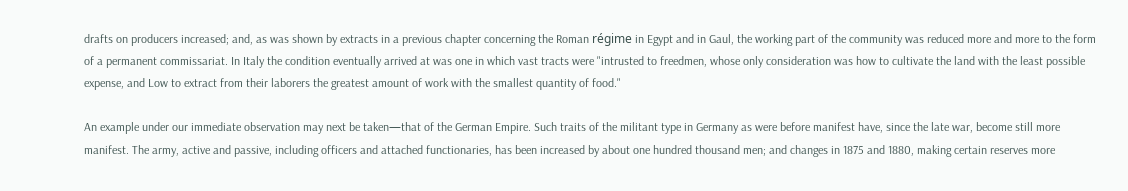drafts on producers increased; and, as was shown by extracts in a previous chapter concerning the Roman régime in Egypt and in Gaul, the working part of the community was reduced more and more to the form of a permanent commissariat. In Italy the condition eventually arrived at was one in which vast tracts were "intrusted to freedmen, whose only consideration was how to cultivate the land with the least possible expense, and Low to extract from their laborers the greatest amount of work with the smallest quantity of food."

An example under our immediate observation may next be taken—that of the German Empire. Such traits of the militant type in Germany as were before manifest have, since the late war, become still more manifest. The army, active and passive, including officers and attached functionaries, has been increased by about one hundred thousand men; and changes in 1875 and 1880, making certain reserves more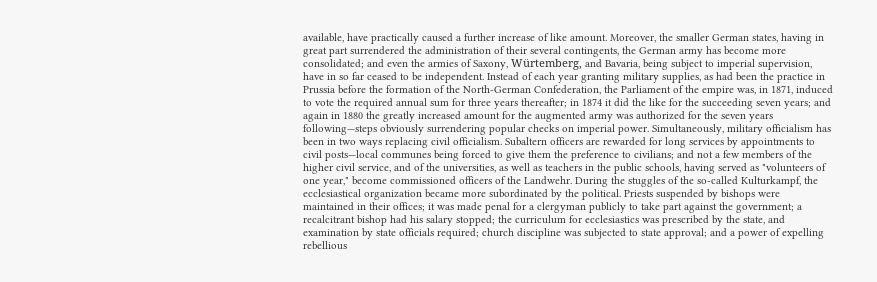available, have practically caused a further increase of like amount. Moreover, the smaller German states, having in great part surrendered the administration of their several contingents, the German army has become more consolidated; and even the armies of Saxony, Würtemberg, and Bavaria, being subject to imperial supervision, have in so far ceased to be independent. Instead of each year granting military supplies, as had been the practice in Prussia before the formation of the North-German Confederation, the Parliament of the empire was, in 1871, induced to vote the required annual sum for three years thereafter; in 1874 it did the like for the succeeding seven years; and again in 1880 the greatly increased amount for the augmented army was authorized for the seven years following—steps obviously surrendering popular checks on imperial power. Simultaneously, military officialism has been in two ways replacing civil officialism. Subaltern officers are rewarded for long services by appointments to civil posts—local communes being forced to give them the preference to civilians; and not a few members of the higher civil service, and of the universities, as well as teachers in the public schools, having served as "volunteers of one year," become commissioned officers of the Landwehr. During the stuggles of the so-called Kulturkampf, the ecclesiastical organization became more subordinated by the political. Priests suspended by bishops were maintained in their offices; it was made penal for a clergyman publicly to take part against the government; a recalcitrant bishop had his salary stopped; the curriculum for ecclesiastics was prescribed by the state, and examination by state officials required; church discipline was subjected to state approval; and a power of expelling rebellious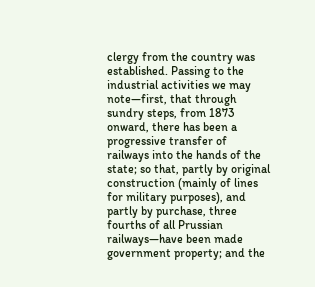clergy from the country was established. Passing to the industrial activities we may note—first, that through sundry steps, from 1873 onward, there has been a progressive transfer of railways into the hands of the state; so that, partly by original construction (mainly of lines for military purposes), and partly by purchase, three fourths of all Prussian railways—have been made government property; and the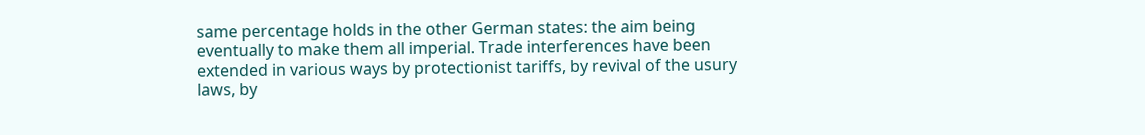same percentage holds in the other German states: the aim being eventually to make them all imperial. Trade interferences have been extended in various ways by protectionist tariffs, by revival of the usury laws, by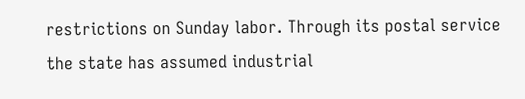restrictions on Sunday labor. Through its postal service the state has assumed industrial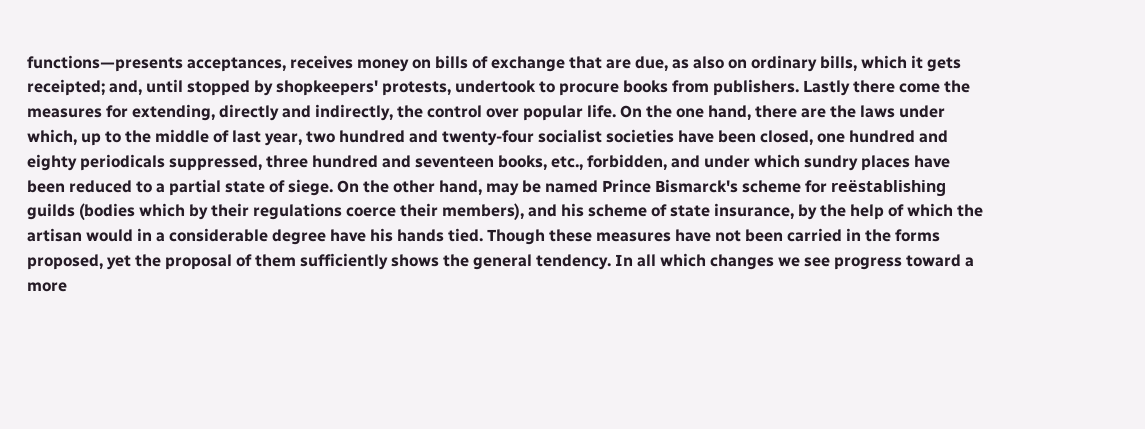functions—presents acceptances, receives money on bills of exchange that are due, as also on ordinary bills, which it gets receipted; and, until stopped by shopkeepers' protests, undertook to procure books from publishers. Lastly there come the measures for extending, directly and indirectly, the control over popular life. On the one hand, there are the laws under which, up to the middle of last year, two hundred and twenty-four socialist societies have been closed, one hundred and eighty periodicals suppressed, three hundred and seventeen books, etc., forbidden, and under which sundry places have been reduced to a partial state of siege. On the other hand, may be named Prince Bismarck's scheme for reëstablishing guilds (bodies which by their regulations coerce their members), and his scheme of state insurance, by the help of which the artisan would in a considerable degree have his hands tied. Though these measures have not been carried in the forms proposed, yet the proposal of them sufficiently shows the general tendency. In all which changes we see progress toward a more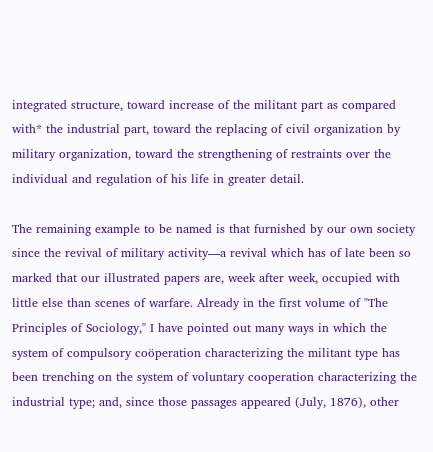integrated structure, toward increase of the militant part as compared with* the industrial part, toward the replacing of civil organization by military organization, toward the strengthening of restraints over the individual and regulation of his life in greater detail.

The remaining example to be named is that furnished by our own society since the revival of military activity—a revival which has of late been so marked that our illustrated papers are, week after week, occupied with little else than scenes of warfare. Already in the first volume of "The Principles of Sociology," I have pointed out many ways in which the system of compulsory coöperation characterizing the militant type has been trenching on the system of voluntary cooperation characterizing the industrial type; and, since those passages appeared (July, 1876), other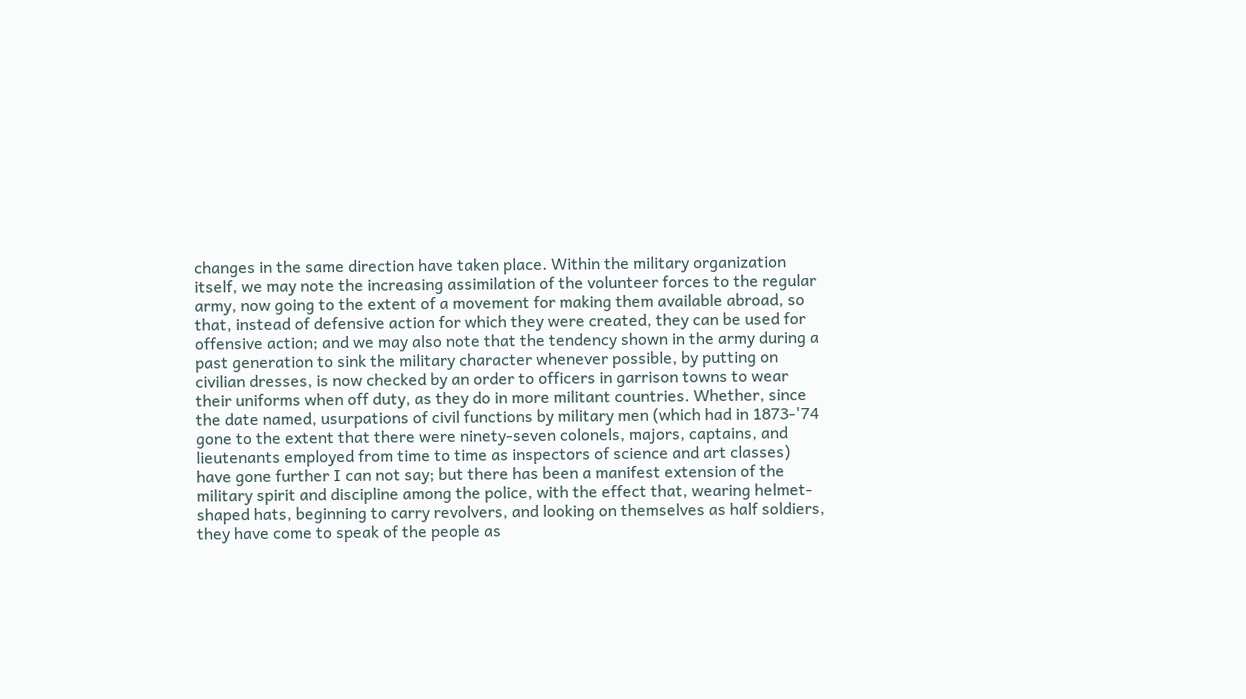changes in the same direction have taken place. Within the military organization itself, we may note the increasing assimilation of the volunteer forces to the regular army, now going to the extent of a movement for making them available abroad, so that, instead of defensive action for which they were created, they can be used for offensive action; and we may also note that the tendency shown in the army during a past generation to sink the military character whenever possible, by putting on civilian dresses, is now checked by an order to officers in garrison towns to wear their uniforms when off duty, as they do in more militant countries. Whether, since the date named, usurpations of civil functions by military men (which had in 1873-'74 gone to the extent that there were ninety-seven colonels, majors, captains, and lieutenants employed from time to time as inspectors of science and art classes) have gone further I can not say; but there has been a manifest extension of the military spirit and discipline among the police, with the effect that, wearing helmet-shaped hats, beginning to carry revolvers, and looking on themselves as half soldiers, they have come to speak of the people as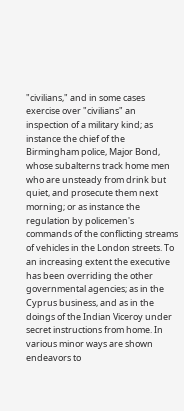"civilians," and in some cases exercise over "civilians" an inspection of a military kind; as instance the chief of the Birmingham police, Major Bond, whose subalterns track home men who are unsteady from drink but quiet, and prosecute them next morning; or as instance the regulation by policemen's commands of the conflicting streams of vehicles in the London streets. To an increasing extent the executive has been overriding the other governmental agencies; as in the Cyprus business, and as in the doings of the Indian Viceroy under secret instructions from home. In various minor ways are shown endeavors to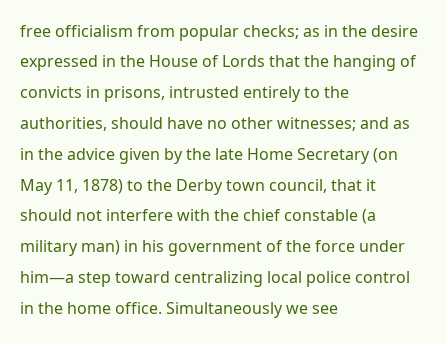free officialism from popular checks; as in the desire expressed in the House of Lords that the hanging of convicts in prisons, intrusted entirely to the authorities, should have no other witnesses; and as in the advice given by the late Home Secretary (on May 11, 1878) to the Derby town council, that it should not interfere with the chief constable (a military man) in his government of the force under him—a step toward centralizing local police control in the home office. Simultaneously we see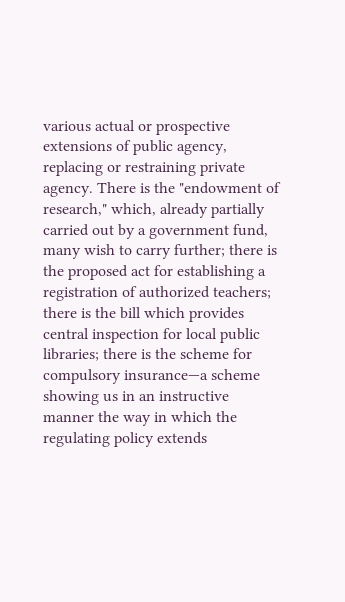various actual or prospective extensions of public agency, replacing or restraining private agency. There is the "endowment of research," which, already partially carried out by a government fund, many wish to carry further; there is the proposed act for establishing a registration of authorized teachers; there is the bill which provides central inspection for local public libraries; there is the scheme for compulsory insurance—a scheme showing us in an instructive manner the way in which the regulating policy extends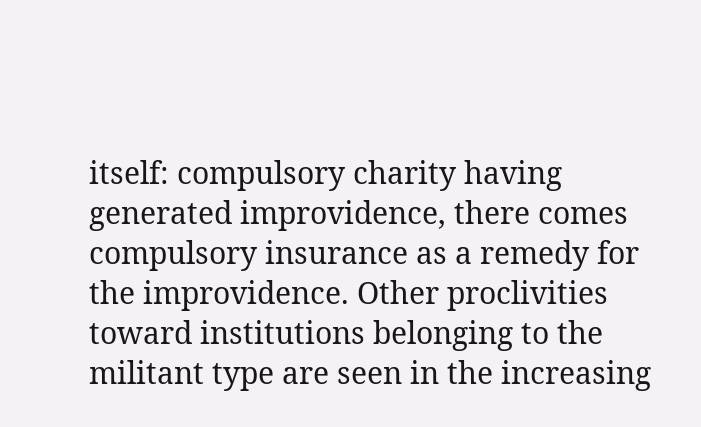itself: compulsory charity having generated improvidence, there comes compulsory insurance as a remedy for the improvidence. Other proclivities toward institutions belonging to the militant type are seen in the increasing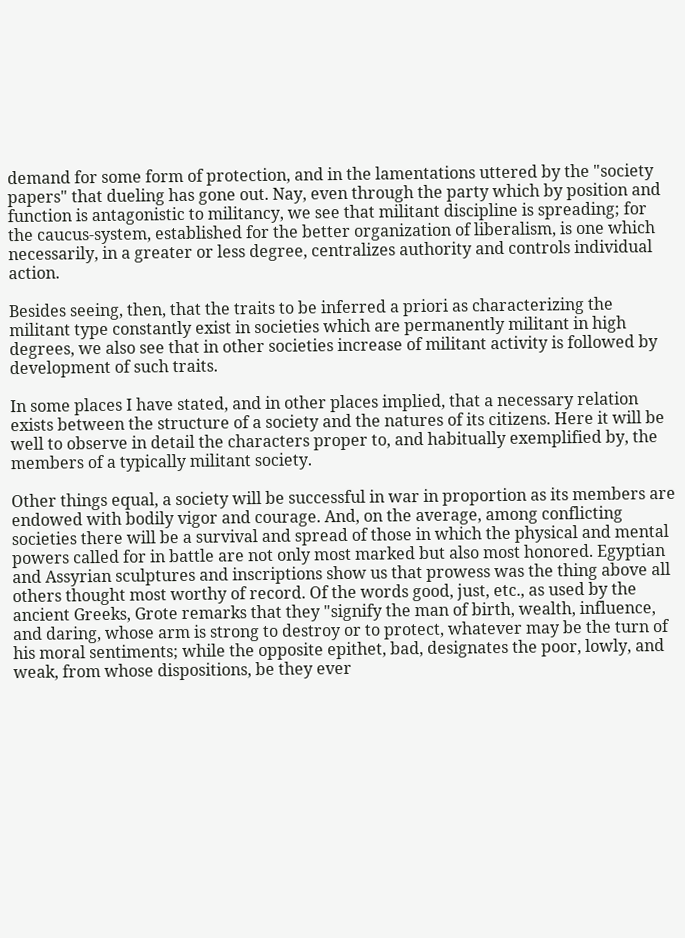demand for some form of protection, and in the lamentations uttered by the "society papers" that dueling has gone out. Nay, even through the party which by position and function is antagonistic to militancy, we see that militant discipline is spreading; for the caucus-system, established for the better organization of liberalism, is one which necessarily, in a greater or less degree, centralizes authority and controls individual action.

Besides seeing, then, that the traits to be inferred a priori as characterizing the militant type constantly exist in societies which are permanently militant in high degrees, we also see that in other societies increase of militant activity is followed by development of such traits.

In some places I have stated, and in other places implied, that a necessary relation exists between the structure of a society and the natures of its citizens. Here it will be well to observe in detail the characters proper to, and habitually exemplified by, the members of a typically militant society.

Other things equal, a society will be successful in war in proportion as its members are endowed with bodily vigor and courage. And, on the average, among conflicting societies there will be a survival and spread of those in which the physical and mental powers called for in battle are not only most marked but also most honored. Egyptian and Assyrian sculptures and inscriptions show us that prowess was the thing above all others thought most worthy of record. Of the words good, just, etc., as used by the ancient Greeks, Grote remarks that they "signify the man of birth, wealth, influence, and daring, whose arm is strong to destroy or to protect, whatever may be the turn of his moral sentiments; while the opposite epithet, bad, designates the poor, lowly, and weak, from whose dispositions, be they ever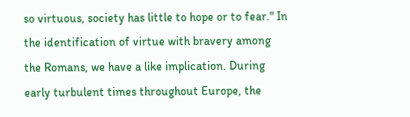so virtuous, society has little to hope or to fear." In the identification of virtue with bravery among the Romans, we have a like implication. During early turbulent times throughout Europe, the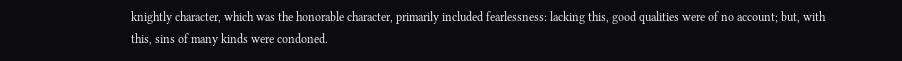knightly character, which was the honorable character, primarily included fearlessness: lacking this, good qualities were of no account; but, with this, sins of many kinds were condoned.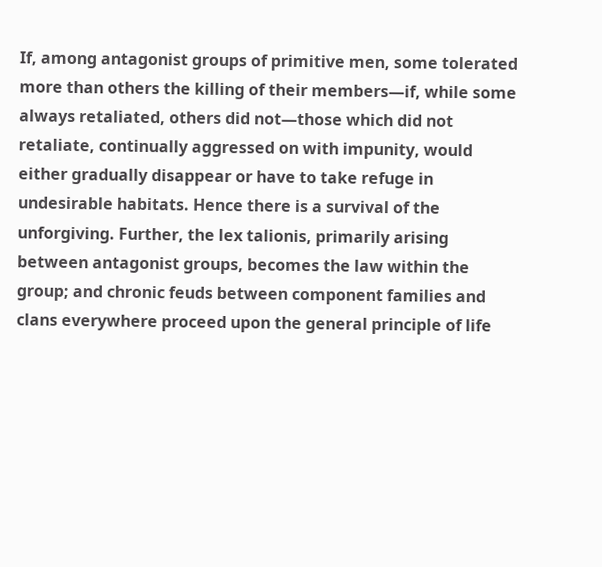If, among antagonist groups of primitive men, some tolerated more than others the killing of their members—if, while some always retaliated, others did not—those which did not retaliate, continually aggressed on with impunity, would either gradually disappear or have to take refuge in undesirable habitats. Hence there is a survival of the unforgiving. Further, the lex talionis, primarily arising between antagonist groups, becomes the law within the group; and chronic feuds between component families and clans everywhere proceed upon the general principle of life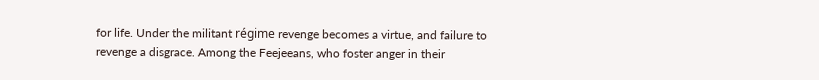for life. Under the militant régime revenge becomes a virtue, and failure to revenge a disgrace. Among the Feejeeans, who foster anger in their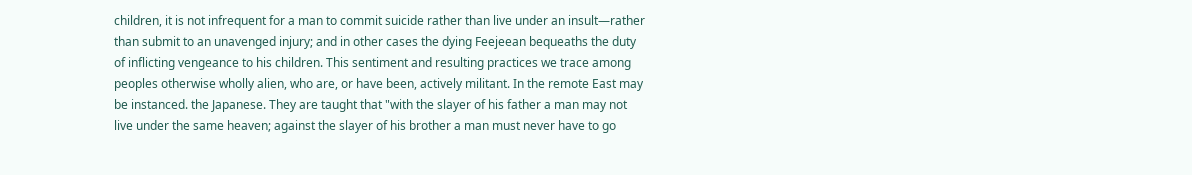children, it is not infrequent for a man to commit suicide rather than live under an insult—rather than submit to an unavenged injury; and in other cases the dying Feejeean bequeaths the duty of inflicting vengeance to his children. This sentiment and resulting practices we trace among peoples otherwise wholly alien, who are, or have been, actively militant. In the remote East may be instanced. the Japanese. They are taught that "with the slayer of his father a man may not live under the same heaven; against the slayer of his brother a man must never have to go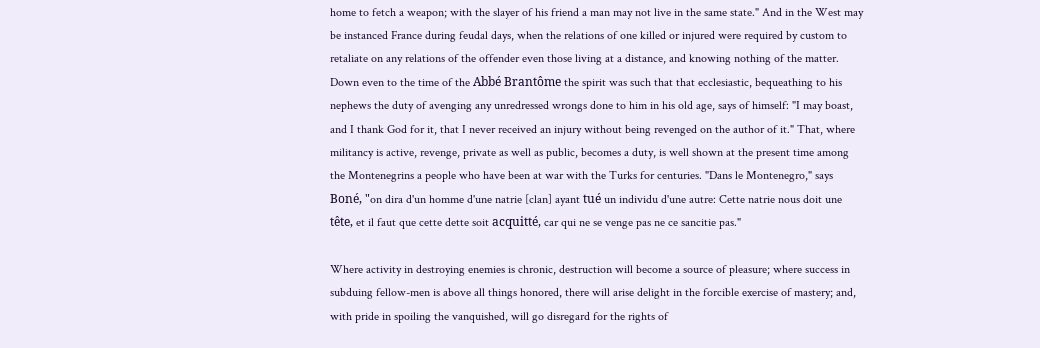home to fetch a weapon; with the slayer of his friend a man may not live in the same state." And in the West may be instanced France during feudal days, when the relations of one killed or injured were required by custom to retaliate on any relations of the offender even those living at a distance, and knowing nothing of the matter. Down even to the time of the Abbé Brantôme the spirit was such that that ecclesiastic, bequeathing to his nephews the duty of avenging any unredressed wrongs done to him in his old age, says of himself: "I may boast, and I thank God for it, that I never received an injury without being revenged on the author of it." That, where militancy is active, revenge, private as well as public, becomes a duty, is well shown at the present time among the Montenegrins a people who have been at war with the Turks for centuries. "Dans le Montenegro," says Boné, "on dira d'un homme d'une natrie [clan] ayant tué un individu d'une autre: Cette natrie nous doit une tête, et il faut que cette dette soit acquitté, car qui ne se venge pas ne ce sancitie pas."

Where activity in destroying enemies is chronic, destruction will become a source of pleasure; where success in subduing fellow-men is above all things honored, there will arise delight in the forcible exercise of mastery; and, with pride in spoiling the vanquished, will go disregard for the rights of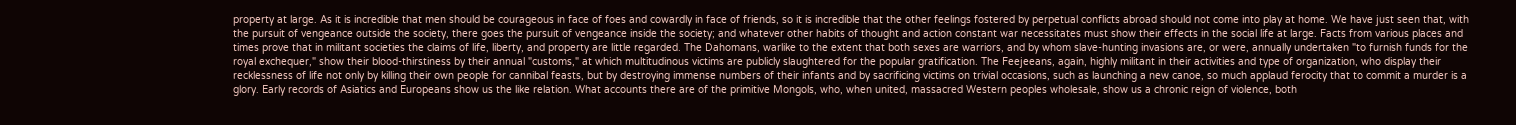property at large. As it is incredible that men should be courageous in face of foes and cowardly in face of friends, so it is incredible that the other feelings fostered by perpetual conflicts abroad should not come into play at home. We have just seen that, with the pursuit of vengeance outside the society, there goes the pursuit of vengeance inside the society; and whatever other habits of thought and action constant war necessitates must show their effects in the social life at large. Facts from various places and times prove that in militant societies the claims of life, liberty, and property are little regarded. The Dahomans, warlike to the extent that both sexes are warriors, and by whom slave-hunting invasions are, or were, annually undertaken "to furnish funds for the royal exchequer," show their blood-thirstiness by their annual "customs," at which multitudinous victims are publicly slaughtered for the popular gratification. The Feejeeans, again, highly militant in their activities and type of organization, who display their recklessness of life not only by killing their own people for cannibal feasts, but by destroying immense numbers of their infants and by sacrificing victims on trivial occasions, such as launching a new canoe, so much applaud ferocity that to commit a murder is a glory. Early records of Asiatics and Europeans show us the like relation. What accounts there are of the primitive Mongols, who, when united, massacred Western peoples wholesale, show us a chronic reign of violence, both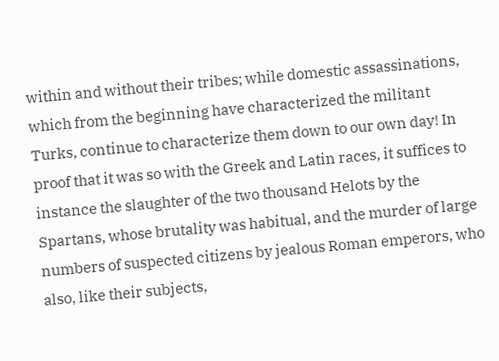within and without their tribes; while domestic assassinations, which from the beginning have characterized the militant Turks, continue to characterize them down to our own day! In proof that it was so with the Greek and Latin races, it suffices to instance the slaughter of the two thousand Helots by the Spartans, whose brutality was habitual, and the murder of large numbers of suspected citizens by jealous Roman emperors, who also, like their subjects,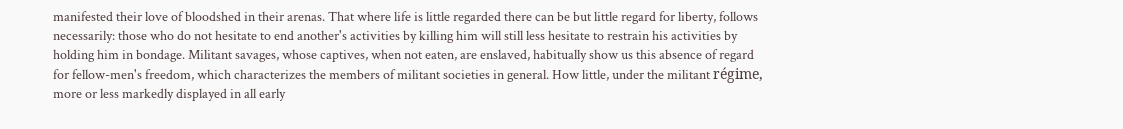manifested their love of bloodshed in their arenas. That where life is little regarded there can be but little regard for liberty, follows necessarily: those who do not hesitate to end another's activities by killing him will still less hesitate to restrain his activities by holding him in bondage. Militant savages, whose captives, when not eaten, are enslaved, habitually show us this absence of regard for fellow-men's freedom, which characterizes the members of militant societies in general. How little, under the militant régime, more or less markedly displayed in all early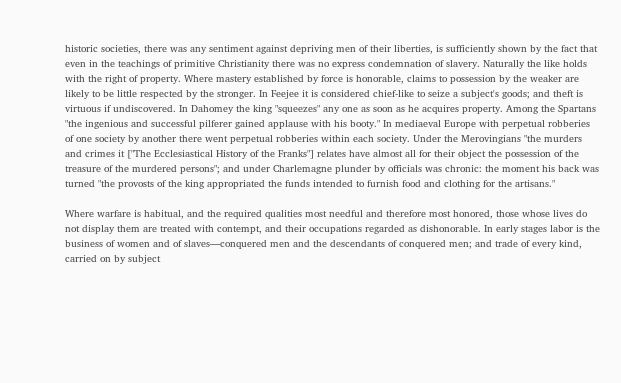historic societies, there was any sentiment against depriving men of their liberties, is sufficiently shown by the fact that even in the teachings of primitive Christianity there was no express condemnation of slavery. Naturally the like holds with the right of property. Where mastery established by force is honorable, claims to possession by the weaker are likely to be little respected by the stronger. In Feejee it is considered chief-like to seize a subject's goods; and theft is virtuous if undiscovered. In Dahomey the king "squeezes" any one as soon as he acquires property. Among the Spartans "the ingenious and successful pilferer gained applause with his booty." In mediaeval Europe with perpetual robberies of one society by another there went perpetual robberies within each society. Under the Merovingians "the murders and crimes it ["The Ecclesiastical History of the Franks"] relates have almost all for their object the possession of the treasure of the murdered persons"; and under Charlemagne plunder by officials was chronic: the moment his back was turned "the provosts of the king appropriated the funds intended to furnish food and clothing for the artisans."

Where warfare is habitual, and the required qualities most needful and therefore most honored, those whose lives do not display them are treated with contempt, and their occupations regarded as dishonorable. In early stages labor is the business of women and of slaves—conquered men and the descendants of conquered men; and trade of every kind, carried on by subject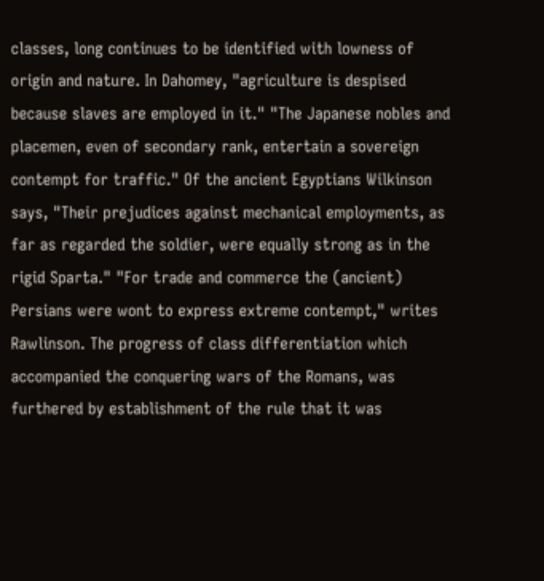classes, long continues to be identified with lowness of origin and nature. In Dahomey, "agriculture is despised because slaves are employed in it." "The Japanese nobles and placemen, even of secondary rank, entertain a sovereign contempt for traffic." Of the ancient Egyptians Wilkinson says, "Their prejudices against mechanical employments, as far as regarded the soldier, were equally strong as in the rigid Sparta." "For trade and commerce the (ancient) Persians were wont to express extreme contempt," writes Rawlinson. The progress of class differentiation which accompanied the conquering wars of the Romans, was furthered by establishment of the rule that it was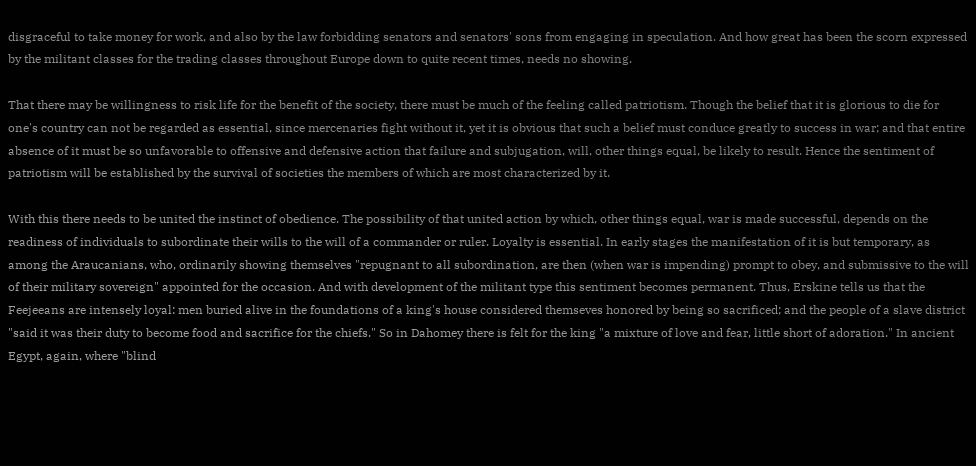disgraceful to take money for work, and also by the law forbidding senators and senators' sons from engaging in speculation. And how great has been the scorn expressed by the militant classes for the trading classes throughout Europe down to quite recent times, needs no showing.

That there may be willingness to risk life for the benefit of the society, there must be much of the feeling called patriotism. Though the belief that it is glorious to die for one's country can not be regarded as essential, since mercenaries fight without it, yet it is obvious that such a belief must conduce greatly to success in war; and that entire absence of it must be so unfavorable to offensive and defensive action that failure and subjugation, will, other things equal, be likely to result. Hence the sentiment of patriotism will be established by the survival of societies the members of which are most characterized by it.

With this there needs to be united the instinct of obedience. The possibility of that united action by which, other things equal, war is made successful, depends on the readiness of individuals to subordinate their wills to the will of a commander or ruler. Loyalty is essential. In early stages the manifestation of it is but temporary, as among the Araucanians, who, ordinarily showing themselves "repugnant to all subordination, are then (when war is impending) prompt to obey, and submissive to the will of their military sovereign" appointed for the occasion. And with development of the militant type this sentiment becomes permanent. Thus, Erskine tells us that the Feejeeans are intensely loyal: men buried alive in the foundations of a king's house considered themseves honored by being so sacrificed; and the people of a slave district "said it was their duty to become food and sacrifice for the chiefs." So in Dahomey there is felt for the king "a mixture of love and fear, little short of adoration." In ancient Egypt, again, where "blind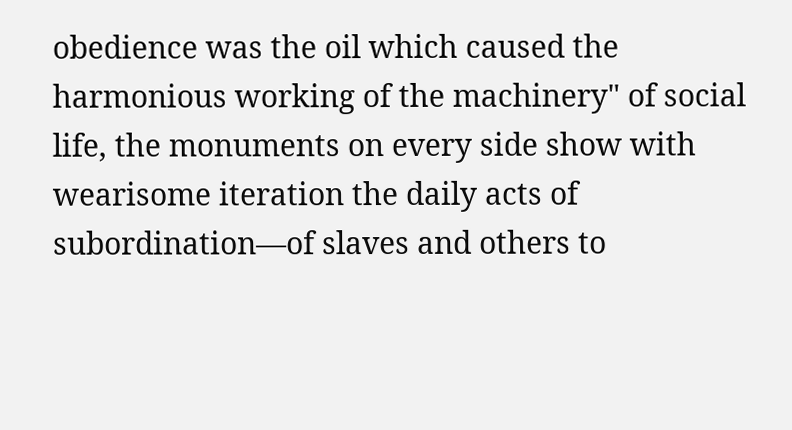obedience was the oil which caused the harmonious working of the machinery" of social life, the monuments on every side show with wearisome iteration the daily acts of subordination—of slaves and others to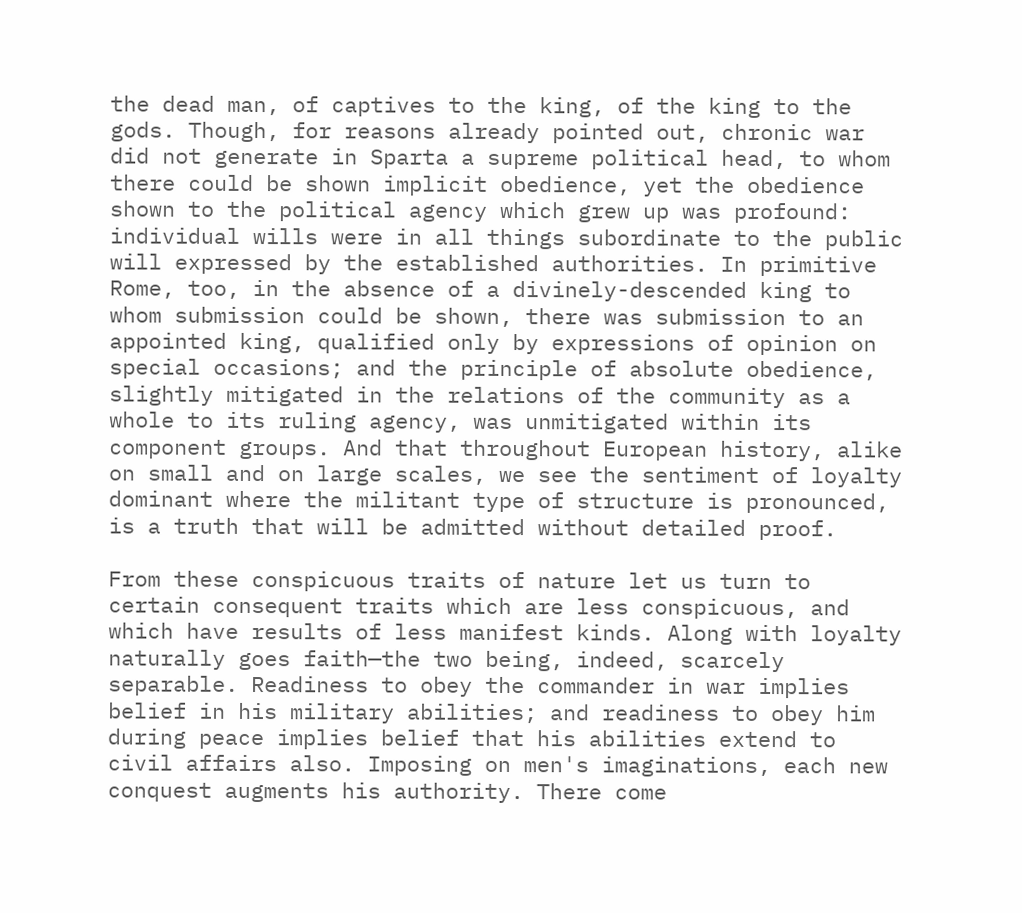the dead man, of captives to the king, of the king to the gods. Though, for reasons already pointed out, chronic war did not generate in Sparta a supreme political head, to whom there could be shown implicit obedience, yet the obedience shown to the political agency which grew up was profound: individual wills were in all things subordinate to the public will expressed by the established authorities. In primitive Rome, too, in the absence of a divinely-descended king to whom submission could be shown, there was submission to an appointed king, qualified only by expressions of opinion on special occasions; and the principle of absolute obedience, slightly mitigated in the relations of the community as a whole to its ruling agency, was unmitigated within its component groups. And that throughout European history, alike on small and on large scales, we see the sentiment of loyalty dominant where the militant type of structure is pronounced, is a truth that will be admitted without detailed proof.

From these conspicuous traits of nature let us turn to certain consequent traits which are less conspicuous, and which have results of less manifest kinds. Along with loyalty naturally goes faith—the two being, indeed, scarcely separable. Readiness to obey the commander in war implies belief in his military abilities; and readiness to obey him during peace implies belief that his abilities extend to civil affairs also. Imposing on men's imaginations, each new conquest augments his authority. There come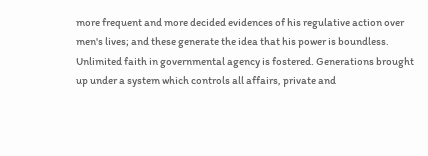more frequent and more decided evidences of his regulative action over men's lives; and these generate the idea that his power is boundless. Unlimited faith in governmental agency is fostered. Generations brought up under a system which controls all affairs, private and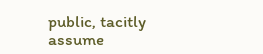public, tacitly assume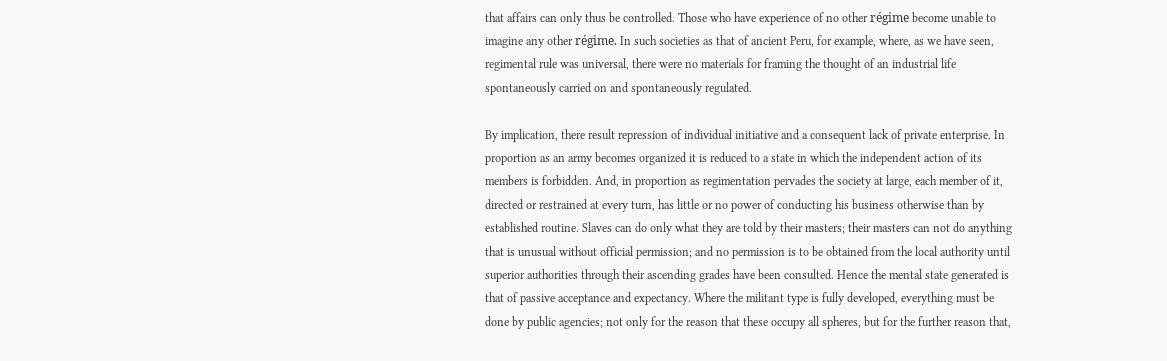that affairs can only thus be controlled. Those who have experience of no other régime become unable to imagine any other régime. In such societies as that of ancient Peru, for example, where, as we have seen, regimental rule was universal, there were no materials for framing the thought of an industrial life spontaneously carried on and spontaneously regulated.

By implication, there result repression of individual initiative and a consequent lack of private enterprise. In proportion as an army becomes organized it is reduced to a state in which the independent action of its members is forbidden. And, in proportion as regimentation pervades the society at large, each member of it, directed or restrained at every turn, has little or no power of conducting his business otherwise than by established routine. Slaves can do only what they are told by their masters; their masters can not do anything that is unusual without official permission; and no permission is to be obtained from the local authority until superior authorities through their ascending grades have been consulted. Hence the mental state generated is that of passive acceptance and expectancy. Where the militant type is fully developed, everything must be done by public agencies; not only for the reason that these occupy all spheres, but for the further reason that,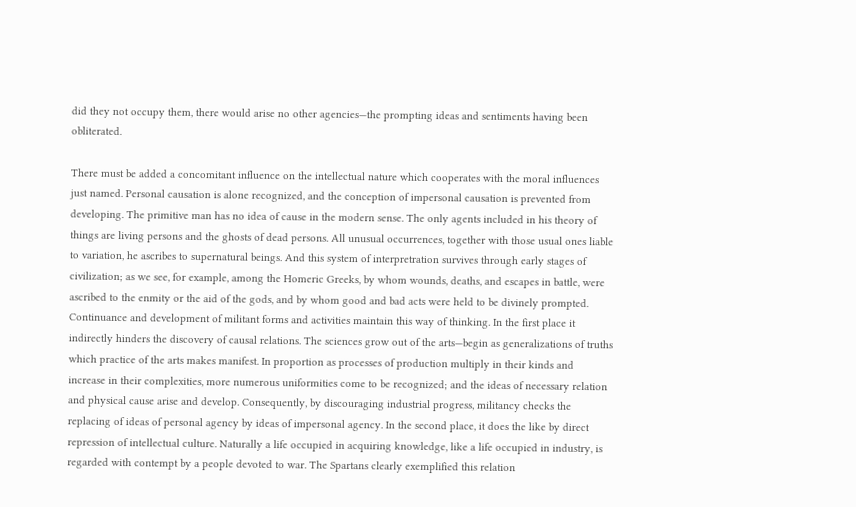did they not occupy them, there would arise no other agencies—the prompting ideas and sentiments having been obliterated.

There must be added a concomitant influence on the intellectual nature which cooperates with the moral influences just named. Personal causation is alone recognized, and the conception of impersonal causation is prevented from developing. The primitive man has no idea of cause in the modern sense. The only agents included in his theory of things are living persons and the ghosts of dead persons. All unusual occurrences, together with those usual ones liable to variation, he ascribes to supernatural beings. And this system of interpretration survives through early stages of civilization; as we see, for example, among the Homeric Greeks, by whom wounds, deaths, and escapes in battle, were ascribed to the enmity or the aid of the gods, and by whom good and bad acts were held to be divinely prompted. Continuance and development of militant forms and activities maintain this way of thinking. In the first place it indirectly hinders the discovery of causal relations. The sciences grow out of the arts—begin as generalizations of truths which practice of the arts makes manifest. In proportion as processes of production multiply in their kinds and increase in their complexities, more numerous uniformities come to be recognized; and the ideas of necessary relation and physical cause arise and develop. Consequently, by discouraging industrial progress, militancy checks the replacing of ideas of personal agency by ideas of impersonal agency. In the second place, it does the like by direct repression of intellectual culture. Naturally a life occupied in acquiring knowledge, like a life occupied in industry, is regarded with contempt by a people devoted to war. The Spartans clearly exemplified this relation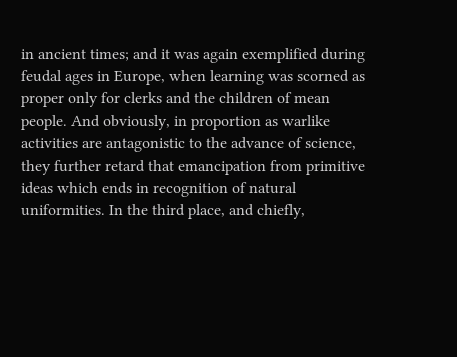in ancient times; and it was again exemplified during feudal ages in Europe, when learning was scorned as proper only for clerks and the children of mean people. And obviously, in proportion as warlike activities are antagonistic to the advance of science, they further retard that emancipation from primitive ideas which ends in recognition of natural uniformities. In the third place, and chiefly,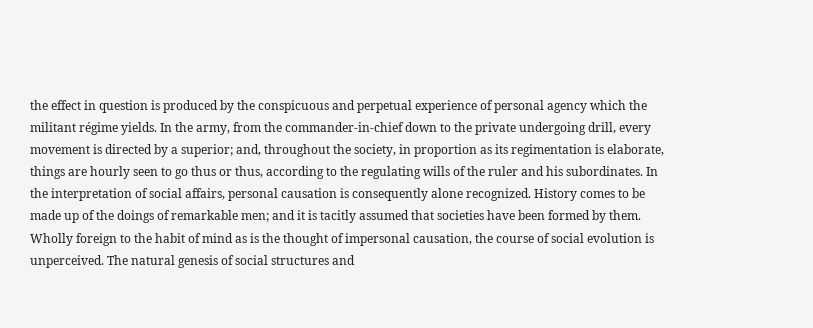the effect in question is produced by the conspicuous and perpetual experience of personal agency which the militant régime yields. In the army, from the commander-in-chief down to the private undergoing drill, every movement is directed by a superior; and, throughout the society, in proportion as its regimentation is elaborate, things are hourly seen to go thus or thus, according to the regulating wills of the ruler and his subordinates. In the interpretation of social affairs, personal causation is consequently alone recognized. History comes to be made up of the doings of remarkable men; and it is tacitly assumed that societies have been formed by them. Wholly foreign to the habit of mind as is the thought of impersonal causation, the course of social evolution is unperceived. The natural genesis of social structures and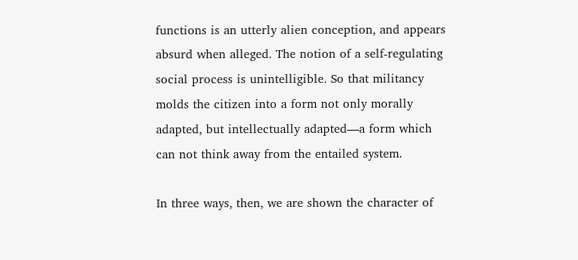functions is an utterly alien conception, and appears absurd when alleged. The notion of a self-regulating social process is unintelligible. So that militancy molds the citizen into a form not only morally adapted, but intellectually adapted—a form which can not think away from the entailed system.

In three ways, then, we are shown the character of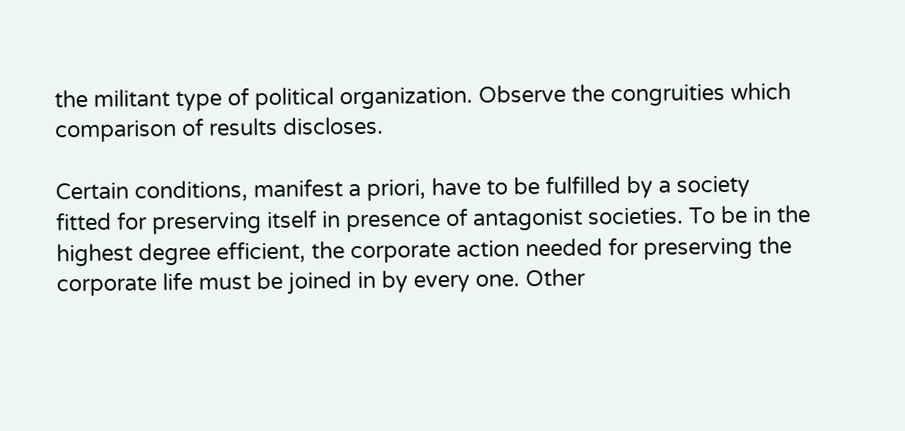the militant type of political organization. Observe the congruities which comparison of results discloses.

Certain conditions, manifest a priori, have to be fulfilled by a society fitted for preserving itself in presence of antagonist societies. To be in the highest degree efficient, the corporate action needed for preserving the corporate life must be joined in by every one. Other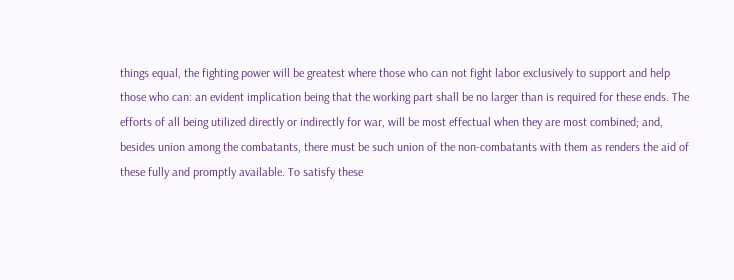things equal, the fighting power will be greatest where those who can not fight labor exclusively to support and help those who can: an evident implication being that the working part shall be no larger than is required for these ends. The efforts of all being utilized directly or indirectly for war, will be most effectual when they are most combined; and, besides union among the combatants, there must be such union of the non-combatants with them as renders the aid of these fully and promptly available. To satisfy these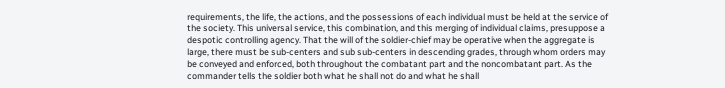requirements, the life, the actions, and the possessions of each individual must be held at the service of the society. This universal service, this combination, and this merging of individual claims, presuppose a despotic controlling agency. That the will of the soldier-chief may be operative when the aggregate is large, there must be sub-centers and sub sub-centers in descending grades, through whom orders may be conveyed and enforced, both throughout the combatant part and the noncombatant part. As the commander tells the soldier both what he shall not do and what he shall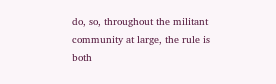do, so, throughout the militant community at large, the rule is both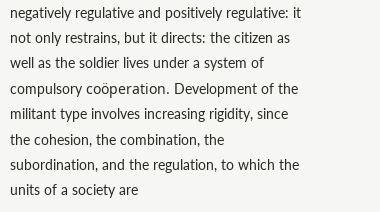negatively regulative and positively regulative: it not only restrains, but it directs: the citizen as well as the soldier lives under a system of compulsory coöperation. Development of the militant type involves increasing rigidity, since the cohesion, the combination, the subordination, and the regulation, to which the units of a society are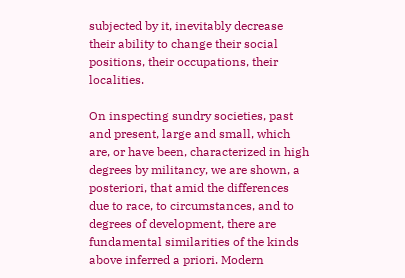subjected by it, inevitably decrease their ability to change their social positions, their occupations, their localities.

On inspecting sundry societies, past and present, large and small, which are, or have been, characterized in high degrees by militancy, we are shown, a posteriori, that amid the differences due to race, to circumstances, and to degrees of development, there are fundamental similarities of the kinds above inferred a priori. Modern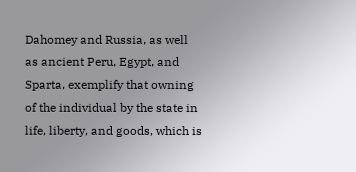Dahomey and Russia, as well as ancient Peru, Egypt, and Sparta, exemplify that owning of the individual by the state in life, liberty, and goods, which is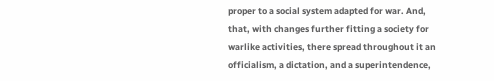proper to a social system adapted for war. And, that, with changes further fitting a society for warlike activities, there spread throughout it an officialism, a dictation, and a superintendence,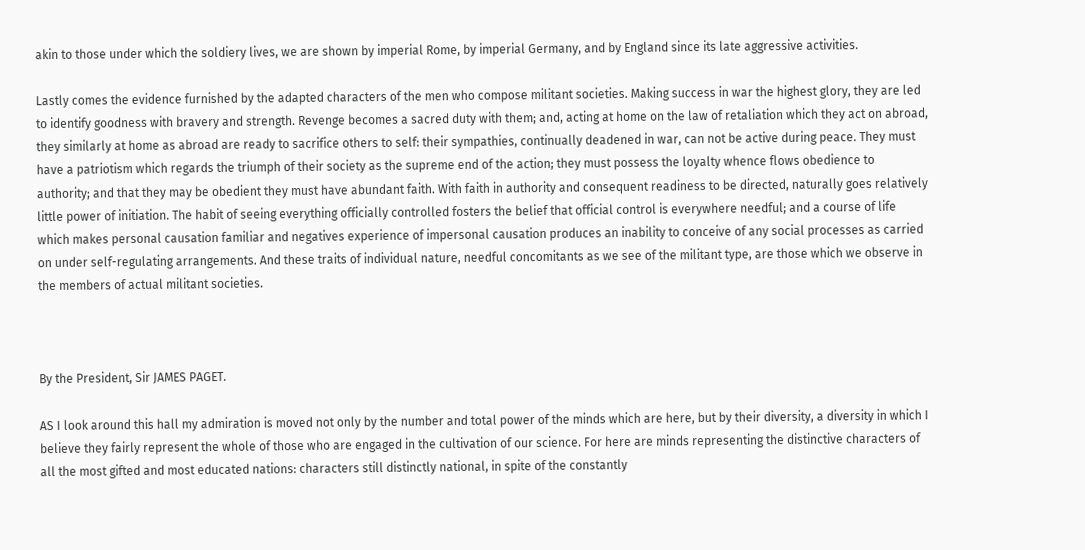akin to those under which the soldiery lives, we are shown by imperial Rome, by imperial Germany, and by England since its late aggressive activities.

Lastly comes the evidence furnished by the adapted characters of the men who compose militant societies. Making success in war the highest glory, they are led to identify goodness with bravery and strength. Revenge becomes a sacred duty with them; and, acting at home on the law of retaliation which they act on abroad, they similarly at home as abroad are ready to sacrifice others to self: their sympathies, continually deadened in war, can not be active during peace. They must have a patriotism which regards the triumph of their society as the supreme end of the action; they must possess the loyalty whence flows obedience to authority; and that they may be obedient they must have abundant faith. With faith in authority and consequent readiness to be directed, naturally goes relatively little power of initiation. The habit of seeing everything officially controlled fosters the belief that official control is everywhere needful; and a course of life which makes personal causation familiar and negatives experience of impersonal causation produces an inability to conceive of any social processes as carried on under self-regulating arrangements. And these traits of individual nature, needful concomitants as we see of the militant type, are those which we observe in the members of actual militant societies.



By the President, Sir JAMES PAGET.

AS I look around this hall my admiration is moved not only by the number and total power of the minds which are here, but by their diversity, a diversity in which I believe they fairly represent the whole of those who are engaged in the cultivation of our science. For here are minds representing the distinctive characters of all the most gifted and most educated nations: characters still distinctly national, in spite of the constantly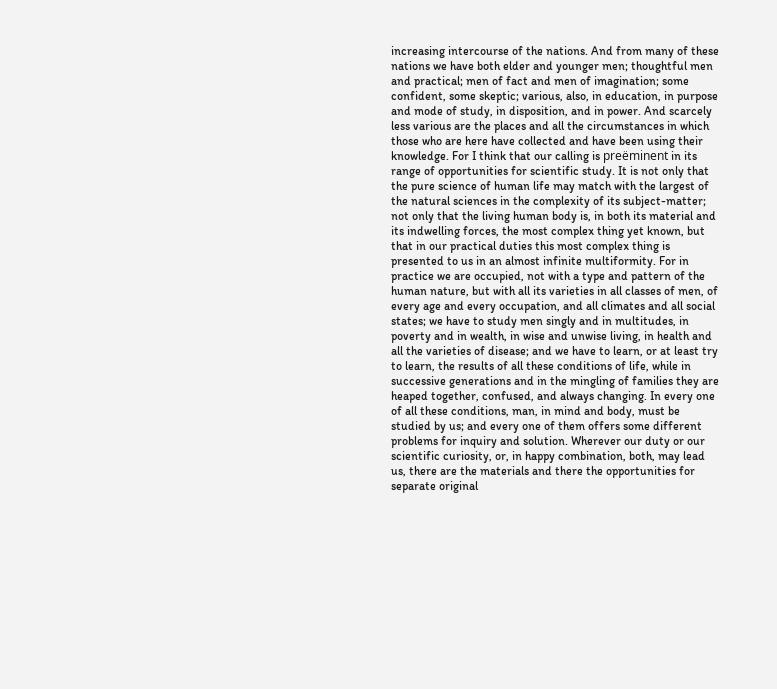increasing intercourse of the nations. And from many of these nations we have both elder and younger men; thoughtful men and practical; men of fact and men of imagination; some confident, some skeptic; various, also, in education, in purpose and mode of study, in disposition, and in power. And scarcely less various are the places and all the circumstances in which those who are here have collected and have been using their knowledge. For I think that our calling is preëminent in its range of opportunities for scientific study. It is not only that the pure science of human life may match with the largest of the natural sciences in the complexity of its subject-matter; not only that the living human body is, in both its material and its indwelling forces, the most complex thing yet known, but that in our practical duties this most complex thing is presented to us in an almost infinite multiformity. For in practice we are occupied, not with a type and pattern of the human nature, but with all its varieties in all classes of men, of every age and every occupation, and all climates and all social states; we have to study men singly and in multitudes, in poverty and in wealth, in wise and unwise living, in health and all the varieties of disease; and we have to learn, or at least try to learn, the results of all these conditions of life, while in successive generations and in the mingling of families they are heaped together, confused, and always changing. In every one of all these conditions, man, in mind and body, must be studied by us; and every one of them offers some different problems for inquiry and solution. Wherever our duty or our scientific curiosity, or, in happy combination, both, may lead us, there are the materials and there the opportunities for separate original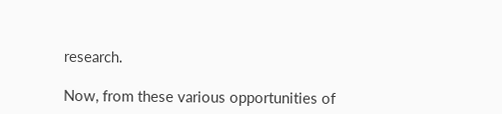research.

Now, from these various opportunities of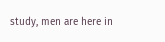study, men are here in